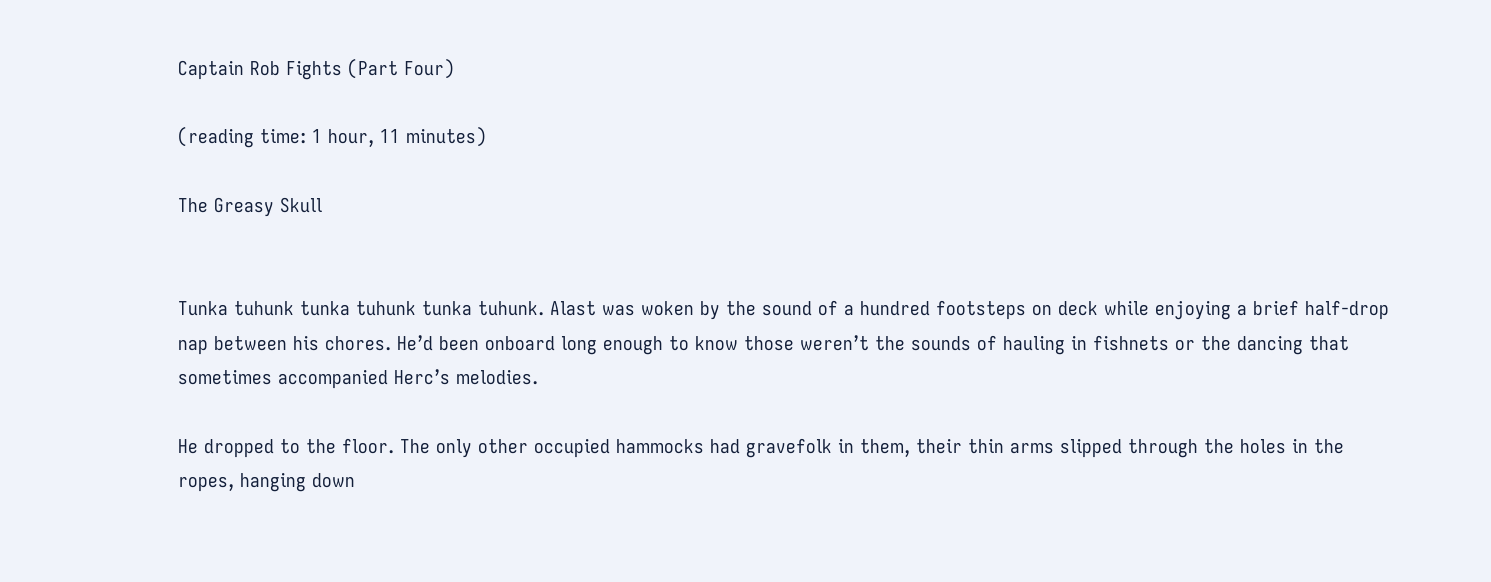Captain Rob Fights (Part Four)

(reading time: 1 hour, 11 minutes)

The Greasy Skull


Tunka tuhunk tunka tuhunk tunka tuhunk. Alast was woken by the sound of a hundred footsteps on deck while enjoying a brief half-drop nap between his chores. He’d been onboard long enough to know those weren’t the sounds of hauling in fishnets or the dancing that sometimes accompanied Herc’s melodies.

He dropped to the floor. The only other occupied hammocks had gravefolk in them, their thin arms slipped through the holes in the ropes, hanging down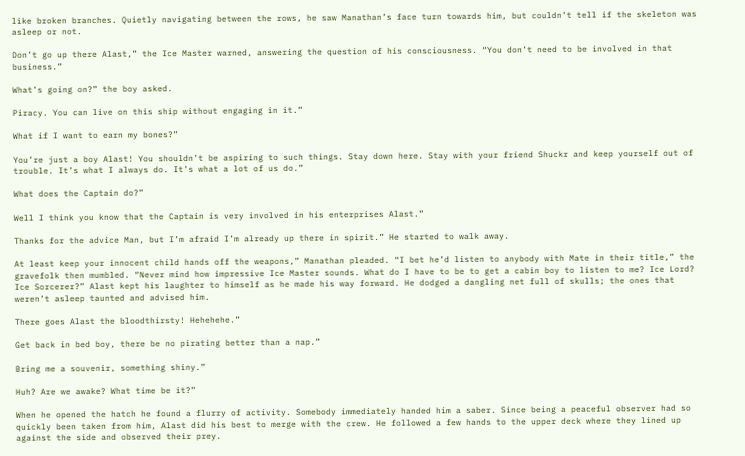like broken branches. Quietly navigating between the rows, he saw Manathan’s face turn towards him, but couldn’t tell if the skeleton was asleep or not.

Don’t go up there Alast,” the Ice Master warned, answering the question of his consciousness. “You don’t need to be involved in that business.”

What’s going on?” the boy asked.

Piracy. You can live on this ship without engaging in it.”

What if I want to earn my bones?”

You’re just a boy Alast! You shouldn’t be aspiring to such things. Stay down here. Stay with your friend Shuckr and keep yourself out of trouble. It’s what I always do. It’s what a lot of us do.”

What does the Captain do?”

Well I think you know that the Captain is very involved in his enterprises Alast.”

Thanks for the advice Man, but I’m afraid I’m already up there in spirit.” He started to walk away.

At least keep your innocent child hands off the weapons,” Manathan pleaded. “I bet he’d listen to anybody with Mate in their title,” the gravefolk then mumbled. “Never mind how impressive Ice Master sounds. What do I have to be to get a cabin boy to listen to me? Ice Lord? Ice Sorcerer?” Alast kept his laughter to himself as he made his way forward. He dodged a dangling net full of skulls; the ones that weren’t asleep taunted and advised him.

There goes Alast the bloodthirsty! Hehehehe.”

Get back in bed boy, there be no pirating better than a nap.”

Bring me a souvenir, something shiny.”

Huh? Are we awake? What time be it?”

When he opened the hatch he found a flurry of activity. Somebody immediately handed him a saber. Since being a peaceful observer had so quickly been taken from him, Alast did his best to merge with the crew. He followed a few hands to the upper deck where they lined up against the side and observed their prey.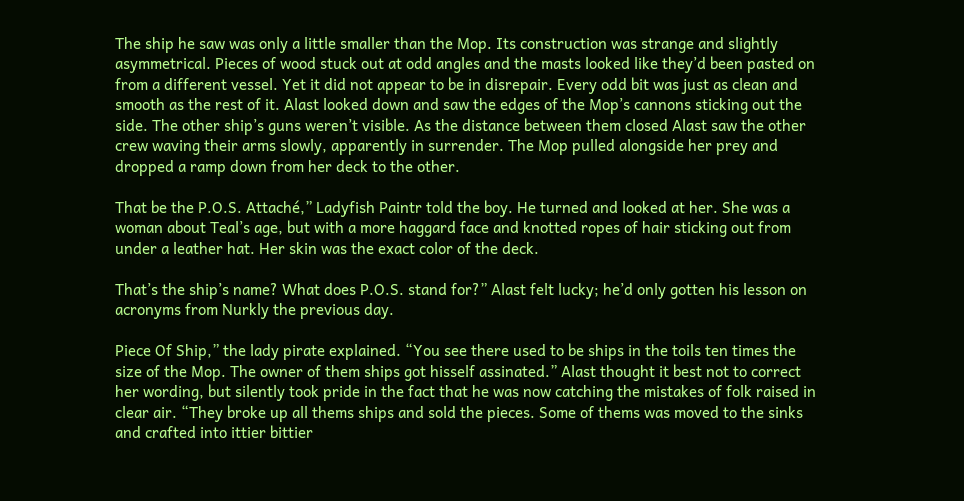The ship he saw was only a little smaller than the Mop. Its construction was strange and slightly asymmetrical. Pieces of wood stuck out at odd angles and the masts looked like they’d been pasted on from a different vessel. Yet it did not appear to be in disrepair. Every odd bit was just as clean and smooth as the rest of it. Alast looked down and saw the edges of the Mop’s cannons sticking out the side. The other ship’s guns weren’t visible. As the distance between them closed Alast saw the other crew waving their arms slowly, apparently in surrender. The Mop pulled alongside her prey and dropped a ramp down from her deck to the other.

That be the P.O.S. Attaché,” Ladyfish Paintr told the boy. He turned and looked at her. She was a woman about Teal’s age, but with a more haggard face and knotted ropes of hair sticking out from under a leather hat. Her skin was the exact color of the deck.

That’s the ship’s name? What does P.O.S. stand for?” Alast felt lucky; he’d only gotten his lesson on acronyms from Nurkly the previous day.

Piece Of Ship,” the lady pirate explained. “You see there used to be ships in the toils ten times the size of the Mop. The owner of them ships got hisself assinated.” Alast thought it best not to correct her wording, but silently took pride in the fact that he was now catching the mistakes of folk raised in clear air. “They broke up all thems ships and sold the pieces. Some of thems was moved to the sinks and crafted into ittier bittier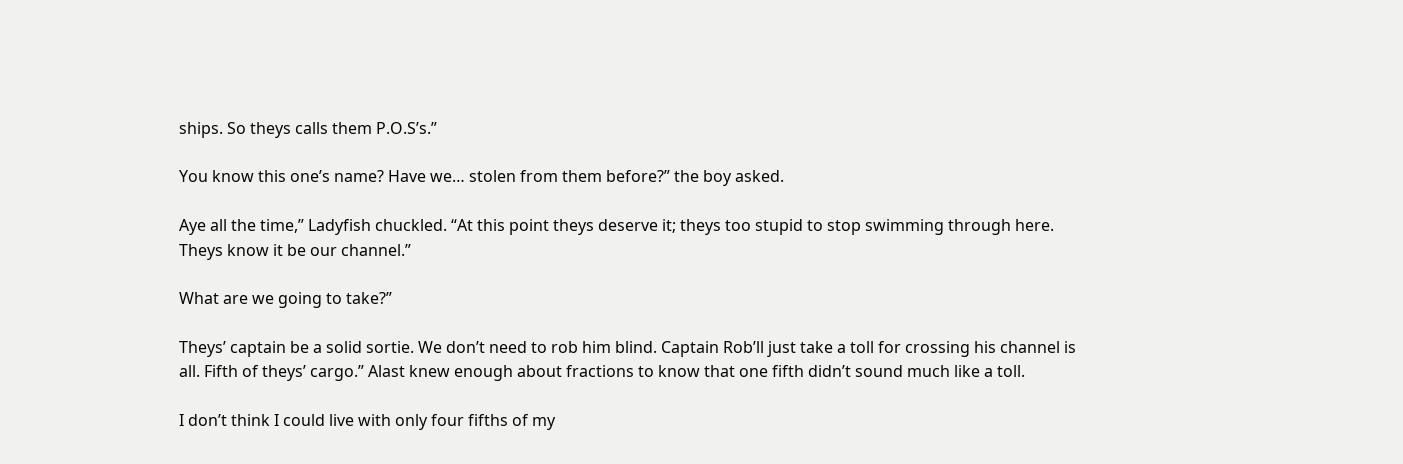ships. So theys calls them P.O.S’s.”

You know this one’s name? Have we… stolen from them before?” the boy asked.

Aye all the time,” Ladyfish chuckled. “At this point theys deserve it; theys too stupid to stop swimming through here. Theys know it be our channel.”

What are we going to take?”

Theys’ captain be a solid sortie. We don’t need to rob him blind. Captain Rob’ll just take a toll for crossing his channel is all. Fifth of theys’ cargo.” Alast knew enough about fractions to know that one fifth didn’t sound much like a toll.

I don’t think I could live with only four fifths of my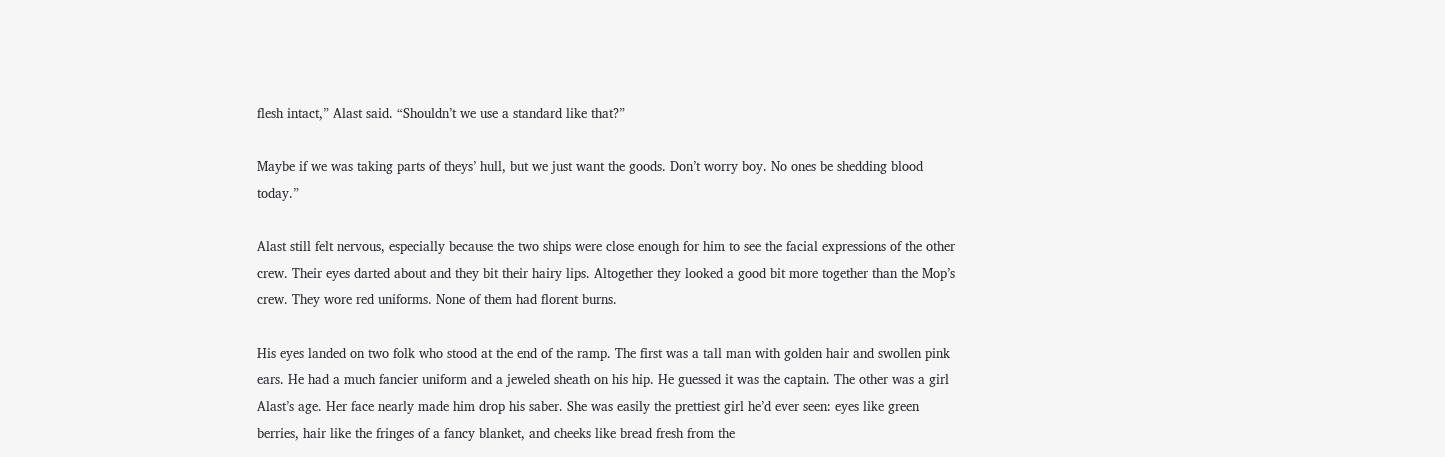flesh intact,” Alast said. “Shouldn’t we use a standard like that?”

Maybe if we was taking parts of theys’ hull, but we just want the goods. Don’t worry boy. No ones be shedding blood today.”

Alast still felt nervous, especially because the two ships were close enough for him to see the facial expressions of the other crew. Their eyes darted about and they bit their hairy lips. Altogether they looked a good bit more together than the Mop’s crew. They wore red uniforms. None of them had florent burns.

His eyes landed on two folk who stood at the end of the ramp. The first was a tall man with golden hair and swollen pink ears. He had a much fancier uniform and a jeweled sheath on his hip. He guessed it was the captain. The other was a girl Alast’s age. Her face nearly made him drop his saber. She was easily the prettiest girl he’d ever seen: eyes like green berries, hair like the fringes of a fancy blanket, and cheeks like bread fresh from the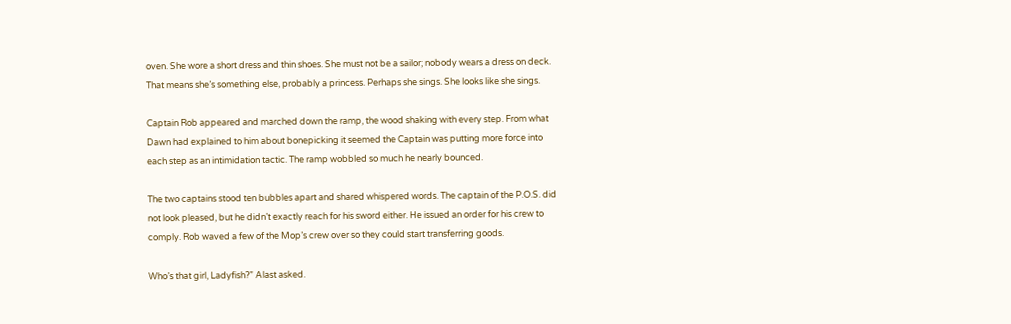oven. She wore a short dress and thin shoes. She must not be a sailor; nobody wears a dress on deck. That means she’s something else, probably a princess. Perhaps she sings. She looks like she sings.

Captain Rob appeared and marched down the ramp, the wood shaking with every step. From what Dawn had explained to him about bonepicking it seemed the Captain was putting more force into each step as an intimidation tactic. The ramp wobbled so much he nearly bounced.

The two captains stood ten bubbles apart and shared whispered words. The captain of the P.O.S. did not look pleased, but he didn’t exactly reach for his sword either. He issued an order for his crew to comply. Rob waved a few of the Mop’s crew over so they could start transferring goods.

Who’s that girl, Ladyfish?” Alast asked.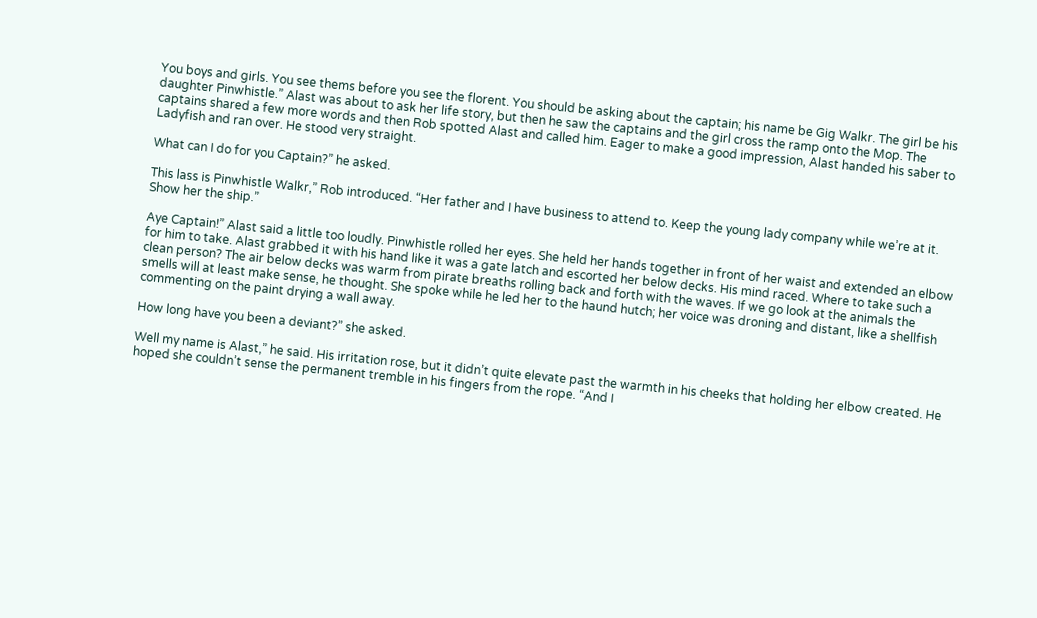You boys and girls. You see thems before you see the florent. You should be asking about the captain; his name be Gig Walkr. The girl be his daughter Pinwhistle.” Alast was about to ask her life story, but then he saw the captains and the girl cross the ramp onto the Mop. The captains shared a few more words and then Rob spotted Alast and called him. Eager to make a good impression, Alast handed his saber to Ladyfish and ran over. He stood very straight.

What can I do for you Captain?” he asked.

This lass is Pinwhistle Walkr,” Rob introduced. “Her father and I have business to attend to. Keep the young lady company while we’re at it. Show her the ship.”

Aye Captain!” Alast said a little too loudly. Pinwhistle rolled her eyes. She held her hands together in front of her waist and extended an elbow for him to take. Alast grabbed it with his hand like it was a gate latch and escorted her below decks. His mind raced. Where to take such a clean person? The air below decks was warm from pirate breaths rolling back and forth with the waves. If we go look at the animals the smells will at least make sense, he thought. She spoke while he led her to the haund hutch; her voice was droning and distant, like a shellfish commenting on the paint drying a wall away.

How long have you been a deviant?” she asked.

Well my name is Alast,” he said. His irritation rose, but it didn’t quite elevate past the warmth in his cheeks that holding her elbow created. He hoped she couldn’t sense the permanent tremble in his fingers from the rope. “And I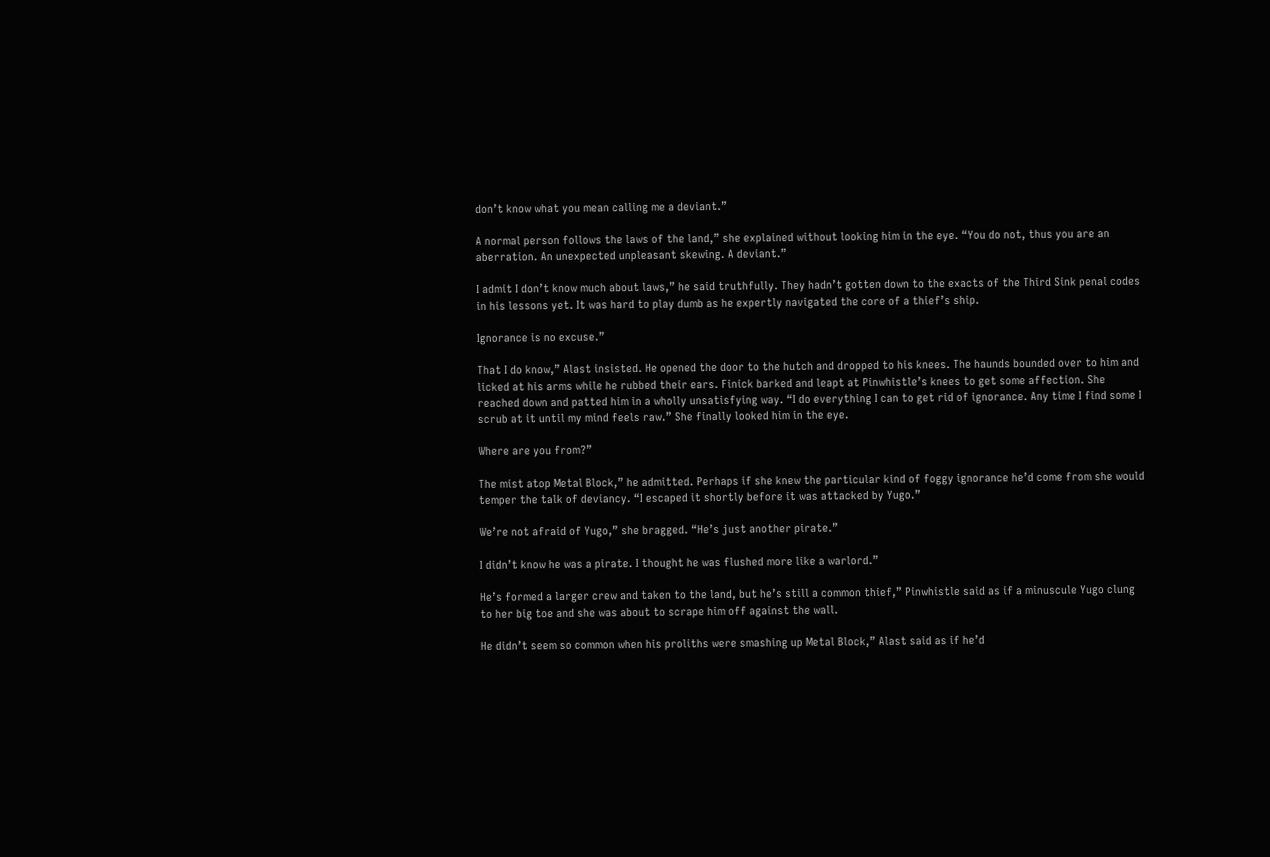don’t know what you mean calling me a deviant.”

A normal person follows the laws of the land,” she explained without looking him in the eye. “You do not, thus you are an aberration. An unexpected unpleasant skewing. A deviant.”

I admit I don’t know much about laws,” he said truthfully. They hadn’t gotten down to the exacts of the Third Sink penal codes in his lessons yet. It was hard to play dumb as he expertly navigated the core of a thief’s ship.

Ignorance is no excuse.”

That I do know,” Alast insisted. He opened the door to the hutch and dropped to his knees. The haunds bounded over to him and licked at his arms while he rubbed their ears. Finick barked and leapt at Pinwhistle’s knees to get some affection. She reached down and patted him in a wholly unsatisfying way. “I do everything I can to get rid of ignorance. Any time I find some I scrub at it until my mind feels raw.” She finally looked him in the eye.

Where are you from?”

The mist atop Metal Block,” he admitted. Perhaps if she knew the particular kind of foggy ignorance he’d come from she would temper the talk of deviancy. “I escaped it shortly before it was attacked by Yugo.”

We’re not afraid of Yugo,” she bragged. “He’s just another pirate.”

I didn’t know he was a pirate. I thought he was flushed more like a warlord.”

He’s formed a larger crew and taken to the land, but he’s still a common thief,” Pinwhistle said as if a minuscule Yugo clung to her big toe and she was about to scrape him off against the wall.

He didn’t seem so common when his proliths were smashing up Metal Block,” Alast said as if he’d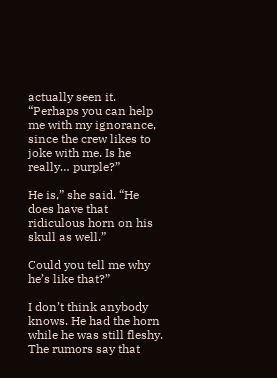actually seen it. “Perhaps you can help me with my ignorance, since the crew likes to joke with me. Is he really… purple?”

He is,” she said. “He does have that ridiculous horn on his skull as well.”

Could you tell me why he’s like that?”

I don’t think anybody knows. He had the horn while he was still fleshy. The rumors say that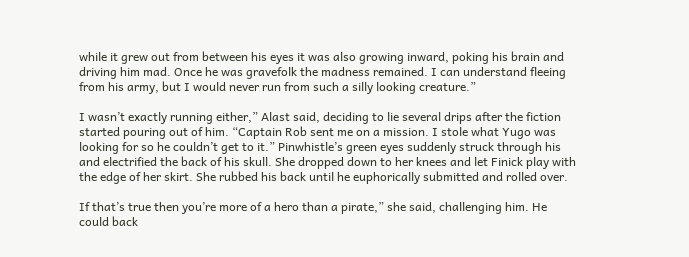while it grew out from between his eyes it was also growing inward, poking his brain and driving him mad. Once he was gravefolk the madness remained. I can understand fleeing from his army, but I would never run from such a silly looking creature.”

I wasn’t exactly running either,” Alast said, deciding to lie several drips after the fiction started pouring out of him. “Captain Rob sent me on a mission. I stole what Yugo was looking for so he couldn’t get to it.” Pinwhistle’s green eyes suddenly struck through his and electrified the back of his skull. She dropped down to her knees and let Finick play with the edge of her skirt. She rubbed his back until he euphorically submitted and rolled over.

If that’s true then you’re more of a hero than a pirate,” she said, challenging him. He could back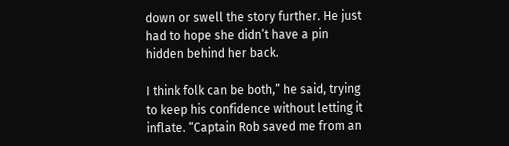down or swell the story further. He just had to hope she didn’t have a pin hidden behind her back.

I think folk can be both,” he said, trying to keep his confidence without letting it inflate. “Captain Rob saved me from an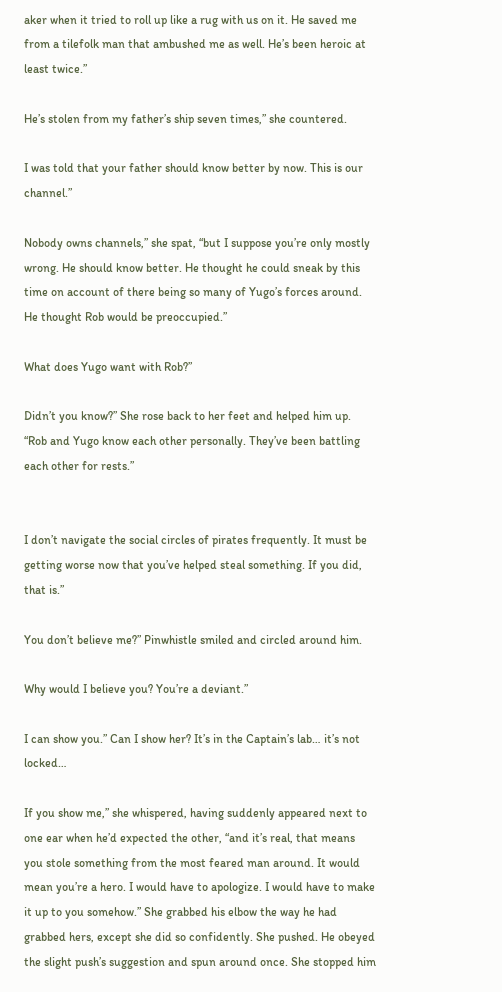aker when it tried to roll up like a rug with us on it. He saved me from a tilefolk man that ambushed me as well. He’s been heroic at least twice.”

He’s stolen from my father’s ship seven times,” she countered.

I was told that your father should know better by now. This is our channel.”

Nobody owns channels,” she spat, “but I suppose you’re only mostly wrong. He should know better. He thought he could sneak by this time on account of there being so many of Yugo’s forces around. He thought Rob would be preoccupied.”

What does Yugo want with Rob?”

Didn’t you know?” She rose back to her feet and helped him up. “Rob and Yugo know each other personally. They’ve been battling each other for rests.”


I don’t navigate the social circles of pirates frequently. It must be getting worse now that you’ve helped steal something. If you did, that is.”

You don’t believe me?” Pinwhistle smiled and circled around him.

Why would I believe you? You’re a deviant.”

I can show you.” Can I show her? It’s in the Captain’s lab… it’s not locked…

If you show me,” she whispered, having suddenly appeared next to one ear when he’d expected the other, “and it’s real, that means you stole something from the most feared man around. It would mean you’re a hero. I would have to apologize. I would have to make it up to you somehow.” She grabbed his elbow the way he had grabbed hers, except she did so confidently. She pushed. He obeyed the slight push’s suggestion and spun around once. She stopped him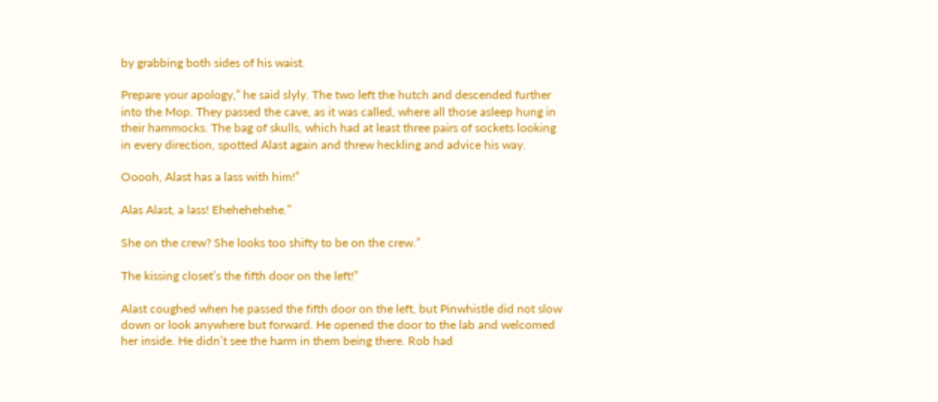by grabbing both sides of his waist.

Prepare your apology,” he said slyly. The two left the hutch and descended further into the Mop. They passed the cave, as it was called, where all those asleep hung in their hammocks. The bag of skulls, which had at least three pairs of sockets looking in every direction, spotted Alast again and threw heckling and advice his way.

Ooooh, Alast has a lass with him!”

Alas Alast, a lass! Ehehehehehe.”

She on the crew? She looks too shifty to be on the crew.”

The kissing closet’s the fifth door on the left!”

Alast coughed when he passed the fifth door on the left, but Pinwhistle did not slow down or look anywhere but forward. He opened the door to the lab and welcomed her inside. He didn’t see the harm in them being there. Rob had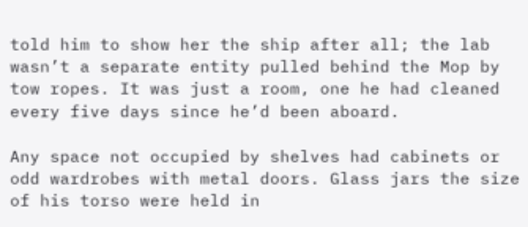told him to show her the ship after all; the lab wasn’t a separate entity pulled behind the Mop by tow ropes. It was just a room, one he had cleaned every five days since he’d been aboard.

Any space not occupied by shelves had cabinets or odd wardrobes with metal doors. Glass jars the size of his torso were held in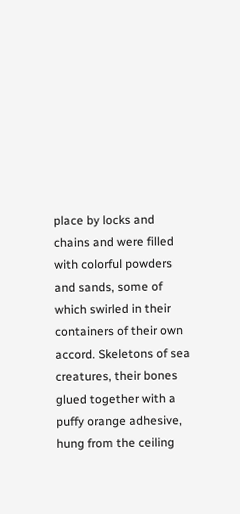place by locks and chains and were filled with colorful powders and sands, some of which swirled in their containers of their own accord. Skeletons of sea creatures, their bones glued together with a puffy orange adhesive, hung from the ceiling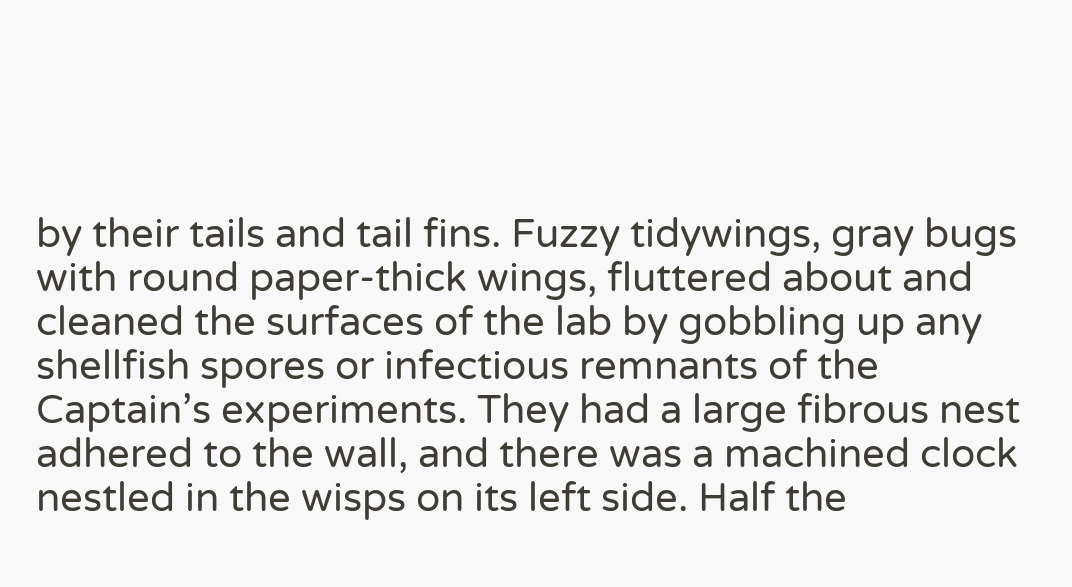by their tails and tail fins. Fuzzy tidywings, gray bugs with round paper-thick wings, fluttered about and cleaned the surfaces of the lab by gobbling up any shellfish spores or infectious remnants of the Captain’s experiments. They had a large fibrous nest adhered to the wall, and there was a machined clock nestled in the wisps on its left side. Half the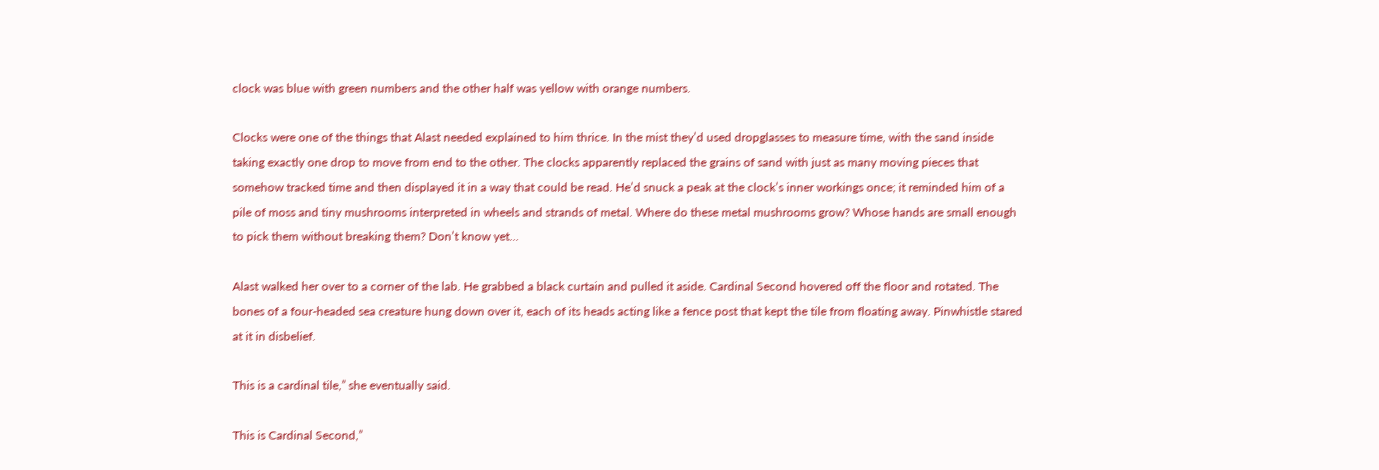clock was blue with green numbers and the other half was yellow with orange numbers.

Clocks were one of the things that Alast needed explained to him thrice. In the mist they’d used dropglasses to measure time, with the sand inside taking exactly one drop to move from end to the other. The clocks apparently replaced the grains of sand with just as many moving pieces that somehow tracked time and then displayed it in a way that could be read. He’d snuck a peak at the clock’s inner workings once; it reminded him of a pile of moss and tiny mushrooms interpreted in wheels and strands of metal. Where do these metal mushrooms grow? Whose hands are small enough to pick them without breaking them? Don’t know yet…

Alast walked her over to a corner of the lab. He grabbed a black curtain and pulled it aside. Cardinal Second hovered off the floor and rotated. The bones of a four-headed sea creature hung down over it, each of its heads acting like a fence post that kept the tile from floating away. Pinwhistle stared at it in disbelief.

This is a cardinal tile,” she eventually said.

This is Cardinal Second,”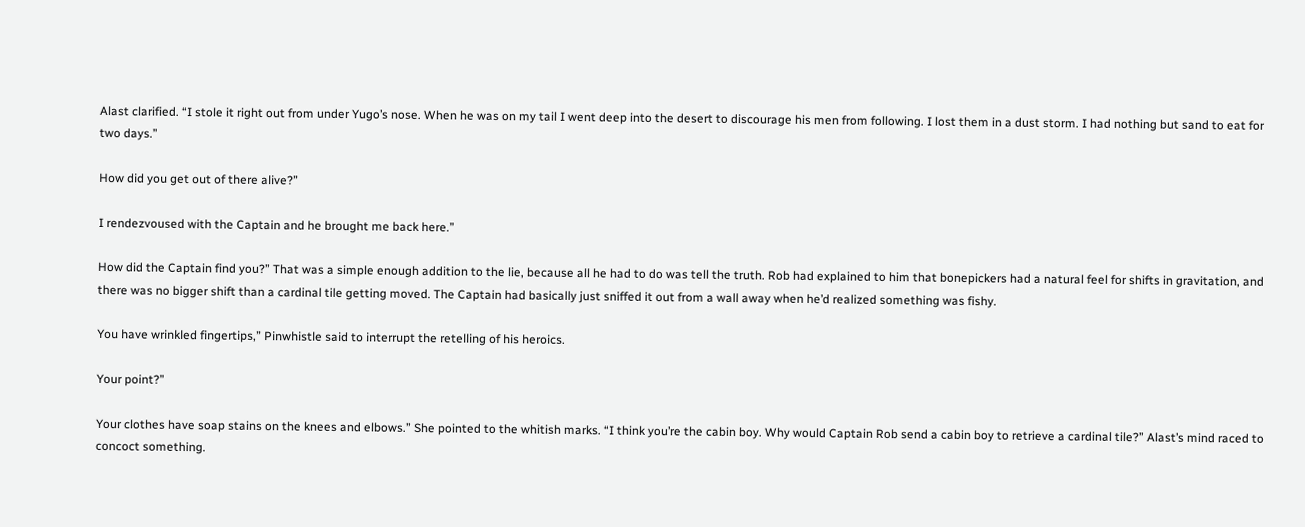Alast clarified. “I stole it right out from under Yugo’s nose. When he was on my tail I went deep into the desert to discourage his men from following. I lost them in a dust storm. I had nothing but sand to eat for two days.”

How did you get out of there alive?”

I rendezvoused with the Captain and he brought me back here.”

How did the Captain find you?” That was a simple enough addition to the lie, because all he had to do was tell the truth. Rob had explained to him that bonepickers had a natural feel for shifts in gravitation, and there was no bigger shift than a cardinal tile getting moved. The Captain had basically just sniffed it out from a wall away when he’d realized something was fishy.

You have wrinkled fingertips,” Pinwhistle said to interrupt the retelling of his heroics.

Your point?”

Your clothes have soap stains on the knees and elbows.” She pointed to the whitish marks. “I think you’re the cabin boy. Why would Captain Rob send a cabin boy to retrieve a cardinal tile?” Alast’s mind raced to concoct something.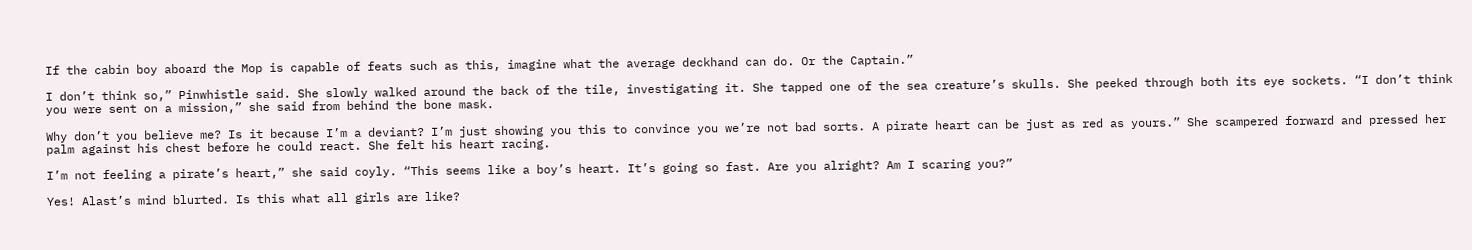If the cabin boy aboard the Mop is capable of feats such as this, imagine what the average deckhand can do. Or the Captain.”

I don’t think so,” Pinwhistle said. She slowly walked around the back of the tile, investigating it. She tapped one of the sea creature’s skulls. She peeked through both its eye sockets. “I don’t think you were sent on a mission,” she said from behind the bone mask.

Why don’t you believe me? Is it because I’m a deviant? I’m just showing you this to convince you we’re not bad sorts. A pirate heart can be just as red as yours.” She scampered forward and pressed her palm against his chest before he could react. She felt his heart racing.

I’m not feeling a pirate’s heart,” she said coyly. “This seems like a boy’s heart. It’s going so fast. Are you alright? Am I scaring you?”

Yes! Alast’s mind blurted. Is this what all girls are like?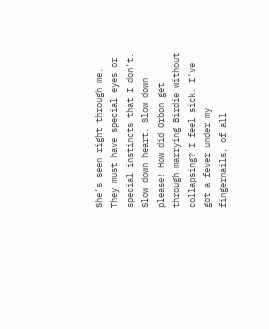She’s seen right through me. They must have special eyes or special instincts that I don’t. Slow down heart. Slow down please! How did Orbon get through marrying Birdie without collapsing? I feel sick. I’ve got a fever under my fingernails, of all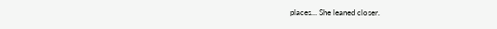places… She leaned closer.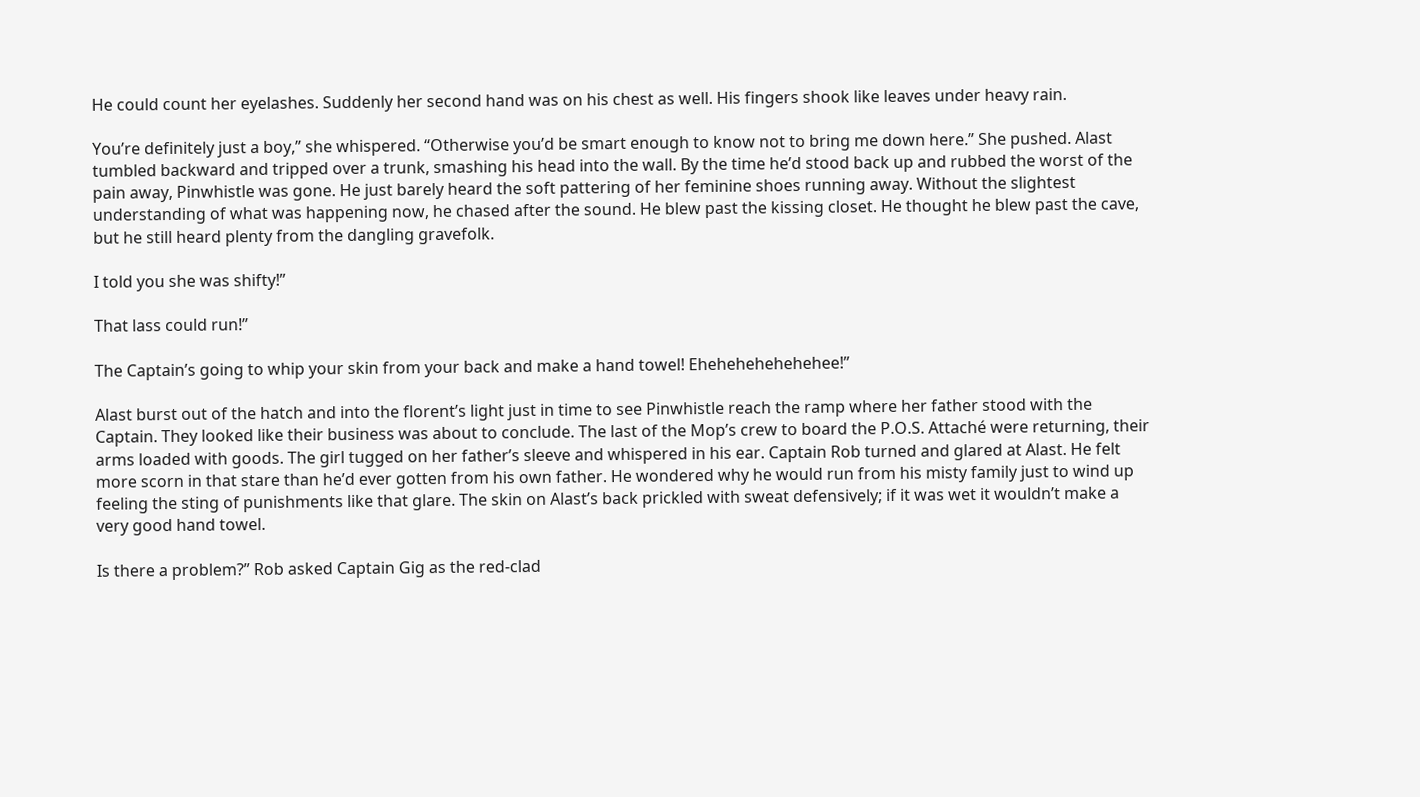He could count her eyelashes. Suddenly her second hand was on his chest as well. His fingers shook like leaves under heavy rain.

You’re definitely just a boy,” she whispered. “Otherwise you’d be smart enough to know not to bring me down here.” She pushed. Alast tumbled backward and tripped over a trunk, smashing his head into the wall. By the time he’d stood back up and rubbed the worst of the pain away, Pinwhistle was gone. He just barely heard the soft pattering of her feminine shoes running away. Without the slightest understanding of what was happening now, he chased after the sound. He blew past the kissing closet. He thought he blew past the cave, but he still heard plenty from the dangling gravefolk.

I told you she was shifty!”

That lass could run!”

The Captain’s going to whip your skin from your back and make a hand towel! Ehehehehehehehee!”

Alast burst out of the hatch and into the florent’s light just in time to see Pinwhistle reach the ramp where her father stood with the Captain. They looked like their business was about to conclude. The last of the Mop’s crew to board the P.O.S. Attaché were returning, their arms loaded with goods. The girl tugged on her father’s sleeve and whispered in his ear. Captain Rob turned and glared at Alast. He felt more scorn in that stare than he’d ever gotten from his own father. He wondered why he would run from his misty family just to wind up feeling the sting of punishments like that glare. The skin on Alast’s back prickled with sweat defensively; if it was wet it wouldn’t make a very good hand towel.

Is there a problem?” Rob asked Captain Gig as the red-clad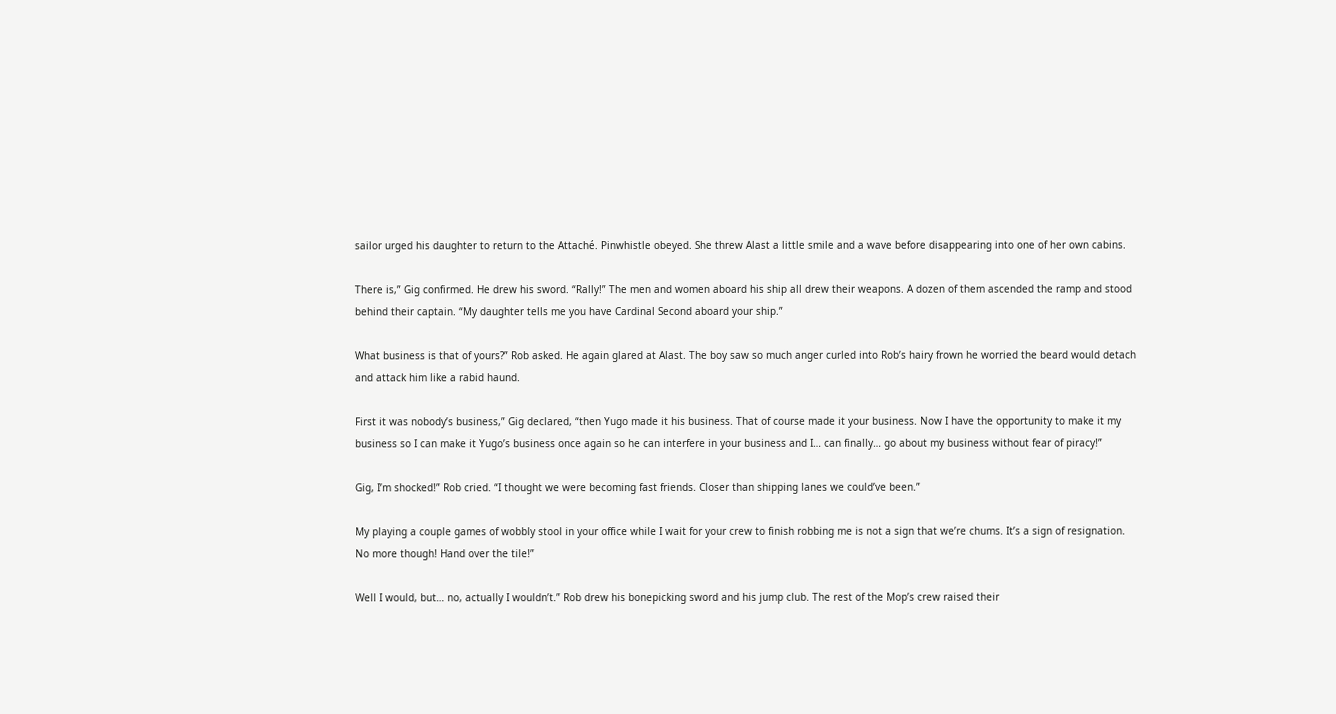sailor urged his daughter to return to the Attaché. Pinwhistle obeyed. She threw Alast a little smile and a wave before disappearing into one of her own cabins.

There is,” Gig confirmed. He drew his sword. “Rally!” The men and women aboard his ship all drew their weapons. A dozen of them ascended the ramp and stood behind their captain. “My daughter tells me you have Cardinal Second aboard your ship.”

What business is that of yours?” Rob asked. He again glared at Alast. The boy saw so much anger curled into Rob’s hairy frown he worried the beard would detach and attack him like a rabid haund.

First it was nobody’s business,” Gig declared, “then Yugo made it his business. That of course made it your business. Now I have the opportunity to make it my business so I can make it Yugo’s business once again so he can interfere in your business and I… can finally… go about my business without fear of piracy!”

Gig, I’m shocked!” Rob cried. “I thought we were becoming fast friends. Closer than shipping lanes we could’ve been.”

My playing a couple games of wobbly stool in your office while I wait for your crew to finish robbing me is not a sign that we’re chums. It’s a sign of resignation. No more though! Hand over the tile!”

Well I would, but… no, actually I wouldn’t.” Rob drew his bonepicking sword and his jump club. The rest of the Mop’s crew raised their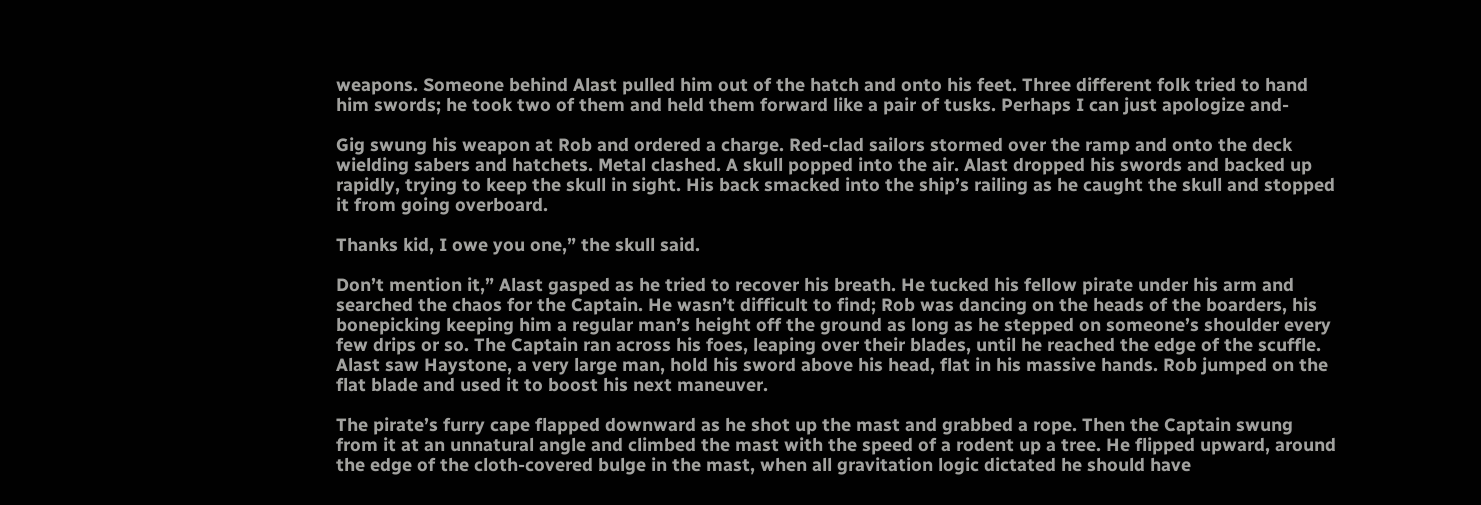weapons. Someone behind Alast pulled him out of the hatch and onto his feet. Three different folk tried to hand him swords; he took two of them and held them forward like a pair of tusks. Perhaps I can just apologize and-

Gig swung his weapon at Rob and ordered a charge. Red-clad sailors stormed over the ramp and onto the deck wielding sabers and hatchets. Metal clashed. A skull popped into the air. Alast dropped his swords and backed up rapidly, trying to keep the skull in sight. His back smacked into the ship’s railing as he caught the skull and stopped it from going overboard.

Thanks kid, I owe you one,” the skull said.

Don’t mention it,” Alast gasped as he tried to recover his breath. He tucked his fellow pirate under his arm and searched the chaos for the Captain. He wasn’t difficult to find; Rob was dancing on the heads of the boarders, his bonepicking keeping him a regular man’s height off the ground as long as he stepped on someone’s shoulder every few drips or so. The Captain ran across his foes, leaping over their blades, until he reached the edge of the scuffle. Alast saw Haystone, a very large man, hold his sword above his head, flat in his massive hands. Rob jumped on the flat blade and used it to boost his next maneuver.

The pirate’s furry cape flapped downward as he shot up the mast and grabbed a rope. Then the Captain swung from it at an unnatural angle and climbed the mast with the speed of a rodent up a tree. He flipped upward, around the edge of the cloth-covered bulge in the mast, when all gravitation logic dictated he should have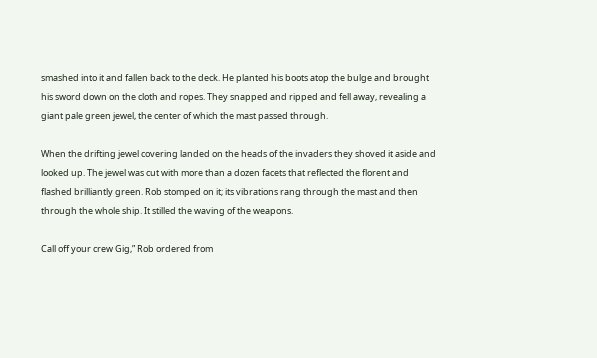smashed into it and fallen back to the deck. He planted his boots atop the bulge and brought his sword down on the cloth and ropes. They snapped and ripped and fell away, revealing a giant pale green jewel, the center of which the mast passed through.

When the drifting jewel covering landed on the heads of the invaders they shoved it aside and looked up. The jewel was cut with more than a dozen facets that reflected the florent and flashed brilliantly green. Rob stomped on it; its vibrations rang through the mast and then through the whole ship. It stilled the waving of the weapons.

Call off your crew Gig,” Rob ordered from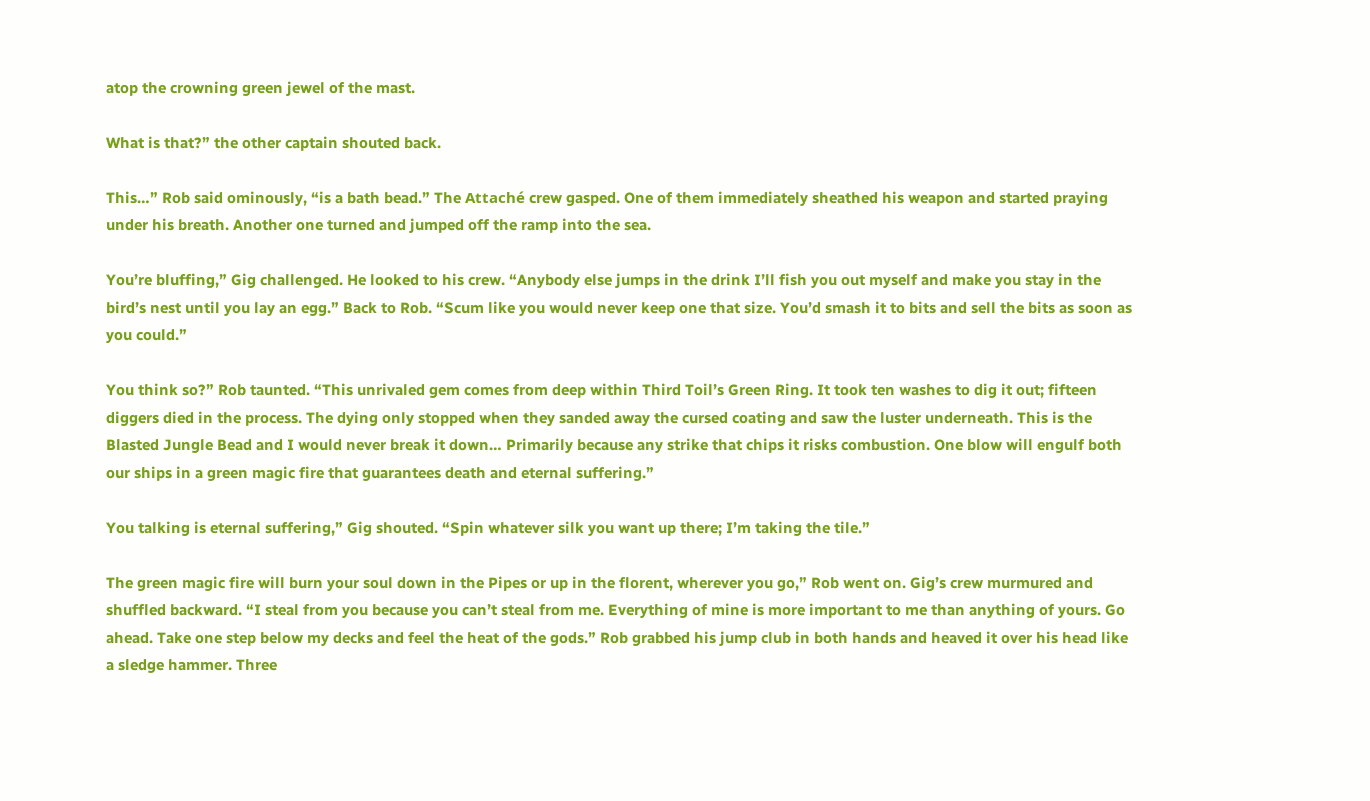atop the crowning green jewel of the mast.

What is that?” the other captain shouted back.

This…” Rob said ominously, “is a bath bead.” The Attaché crew gasped. One of them immediately sheathed his weapon and started praying under his breath. Another one turned and jumped off the ramp into the sea.

You’re bluffing,” Gig challenged. He looked to his crew. “Anybody else jumps in the drink I’ll fish you out myself and make you stay in the bird’s nest until you lay an egg.” Back to Rob. “Scum like you would never keep one that size. You’d smash it to bits and sell the bits as soon as you could.”

You think so?” Rob taunted. “This unrivaled gem comes from deep within Third Toil’s Green Ring. It took ten washes to dig it out; fifteen diggers died in the process. The dying only stopped when they sanded away the cursed coating and saw the luster underneath. This is the Blasted Jungle Bead and I would never break it down… Primarily because any strike that chips it risks combustion. One blow will engulf both our ships in a green magic fire that guarantees death and eternal suffering.”

You talking is eternal suffering,” Gig shouted. “Spin whatever silk you want up there; I’m taking the tile.”

The green magic fire will burn your soul down in the Pipes or up in the florent, wherever you go,” Rob went on. Gig’s crew murmured and shuffled backward. “I steal from you because you can’t steal from me. Everything of mine is more important to me than anything of yours. Go ahead. Take one step below my decks and feel the heat of the gods.” Rob grabbed his jump club in both hands and heaved it over his head like a sledge hammer. Three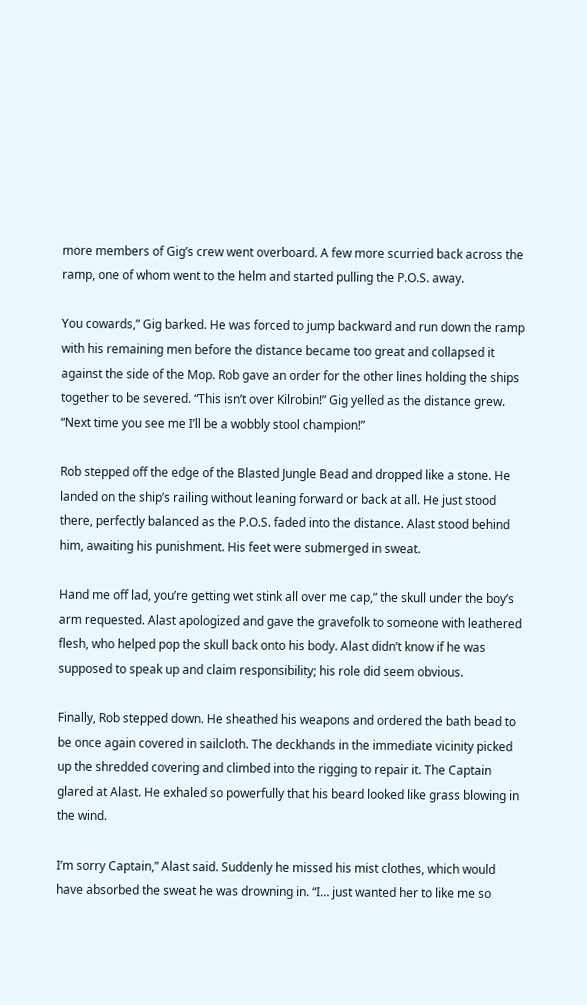more members of Gig’s crew went overboard. A few more scurried back across the ramp, one of whom went to the helm and started pulling the P.O.S. away.

You cowards,” Gig barked. He was forced to jump backward and run down the ramp with his remaining men before the distance became too great and collapsed it against the side of the Mop. Rob gave an order for the other lines holding the ships together to be severed. “This isn’t over Kilrobin!” Gig yelled as the distance grew. “Next time you see me I’ll be a wobbly stool champion!”

Rob stepped off the edge of the Blasted Jungle Bead and dropped like a stone. He landed on the ship’s railing without leaning forward or back at all. He just stood there, perfectly balanced as the P.O.S. faded into the distance. Alast stood behind him, awaiting his punishment. His feet were submerged in sweat.

Hand me off lad, you’re getting wet stink all over me cap,” the skull under the boy’s arm requested. Alast apologized and gave the gravefolk to someone with leathered flesh, who helped pop the skull back onto his body. Alast didn’t know if he was supposed to speak up and claim responsibility; his role did seem obvious.

Finally, Rob stepped down. He sheathed his weapons and ordered the bath bead to be once again covered in sailcloth. The deckhands in the immediate vicinity picked up the shredded covering and climbed into the rigging to repair it. The Captain glared at Alast. He exhaled so powerfully that his beard looked like grass blowing in the wind.

I’m sorry Captain,” Alast said. Suddenly he missed his mist clothes, which would have absorbed the sweat he was drowning in. “I… just wanted her to like me so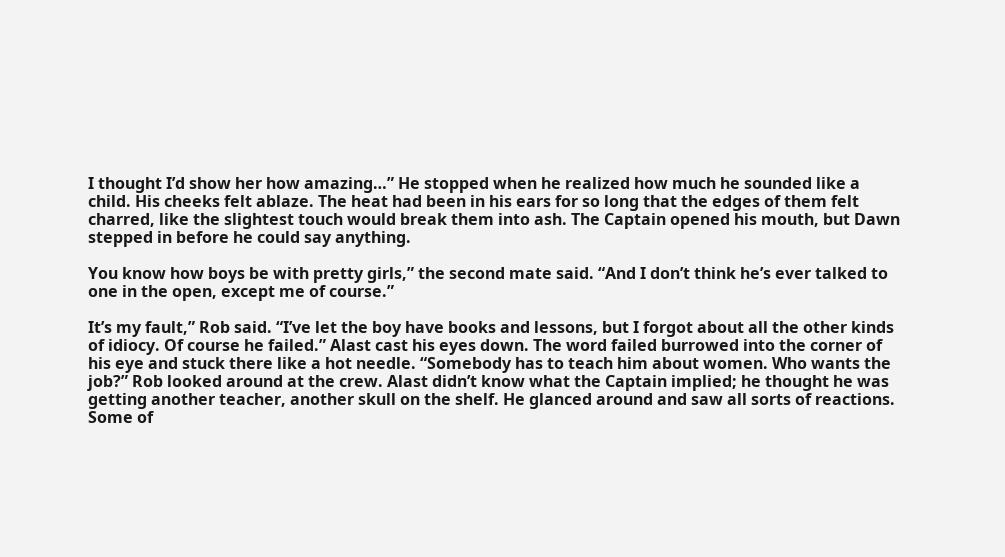I thought I’d show her how amazing…” He stopped when he realized how much he sounded like a child. His cheeks felt ablaze. The heat had been in his ears for so long that the edges of them felt charred, like the slightest touch would break them into ash. The Captain opened his mouth, but Dawn stepped in before he could say anything.

You know how boys be with pretty girls,” the second mate said. “And I don’t think he’s ever talked to one in the open, except me of course.”

It’s my fault,” Rob said. “I’ve let the boy have books and lessons, but I forgot about all the other kinds of idiocy. Of course he failed.” Alast cast his eyes down. The word failed burrowed into the corner of his eye and stuck there like a hot needle. “Somebody has to teach him about women. Who wants the job?” Rob looked around at the crew. Alast didn’t know what the Captain implied; he thought he was getting another teacher, another skull on the shelf. He glanced around and saw all sorts of reactions. Some of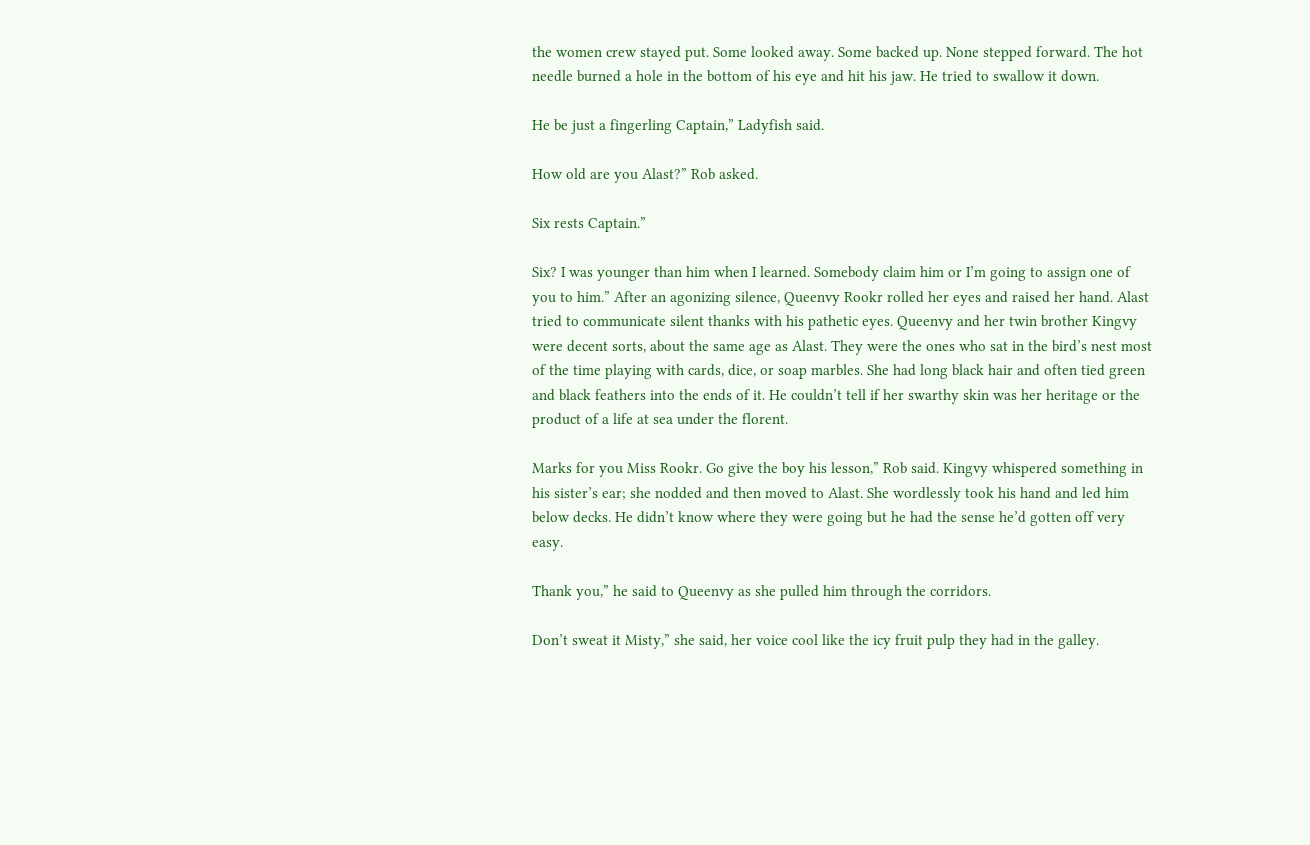the women crew stayed put. Some looked away. Some backed up. None stepped forward. The hot needle burned a hole in the bottom of his eye and hit his jaw. He tried to swallow it down.

He be just a fingerling Captain,” Ladyfish said.

How old are you Alast?” Rob asked.

Six rests Captain.”

Six? I was younger than him when I learned. Somebody claim him or I’m going to assign one of you to him.” After an agonizing silence, Queenvy Rookr rolled her eyes and raised her hand. Alast tried to communicate silent thanks with his pathetic eyes. Queenvy and her twin brother Kingvy were decent sorts, about the same age as Alast. They were the ones who sat in the bird’s nest most of the time playing with cards, dice, or soap marbles. She had long black hair and often tied green and black feathers into the ends of it. He couldn’t tell if her swarthy skin was her heritage or the product of a life at sea under the florent.

Marks for you Miss Rookr. Go give the boy his lesson,” Rob said. Kingvy whispered something in his sister’s ear; she nodded and then moved to Alast. She wordlessly took his hand and led him below decks. He didn’t know where they were going but he had the sense he’d gotten off very easy.

Thank you,” he said to Queenvy as she pulled him through the corridors.

Don’t sweat it Misty,” she said, her voice cool like the icy fruit pulp they had in the galley.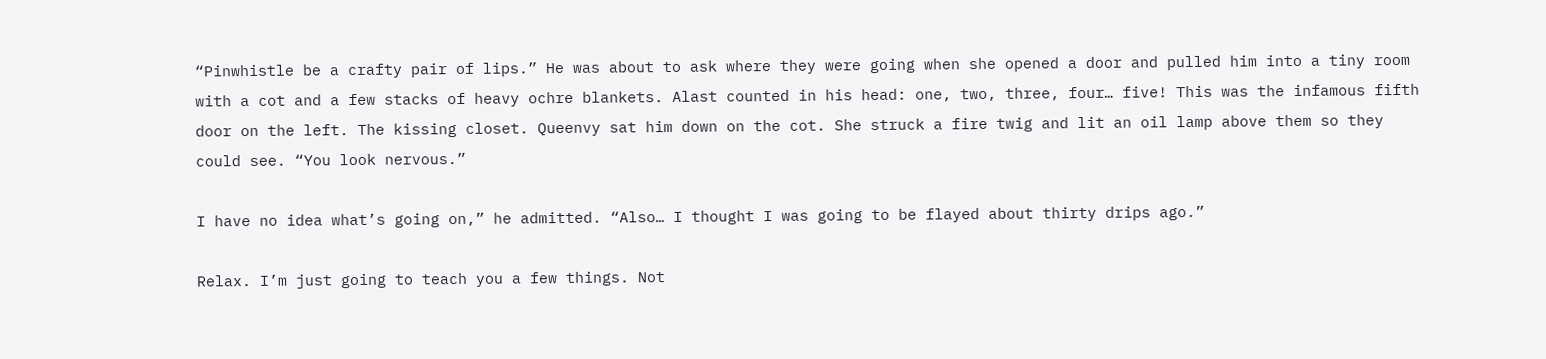“Pinwhistle be a crafty pair of lips.” He was about to ask where they were going when she opened a door and pulled him into a tiny room with a cot and a few stacks of heavy ochre blankets. Alast counted in his head: one, two, three, four… five! This was the infamous fifth door on the left. The kissing closet. Queenvy sat him down on the cot. She struck a fire twig and lit an oil lamp above them so they could see. “You look nervous.”

I have no idea what’s going on,” he admitted. “Also… I thought I was going to be flayed about thirty drips ago.”

Relax. I’m just going to teach you a few things. Not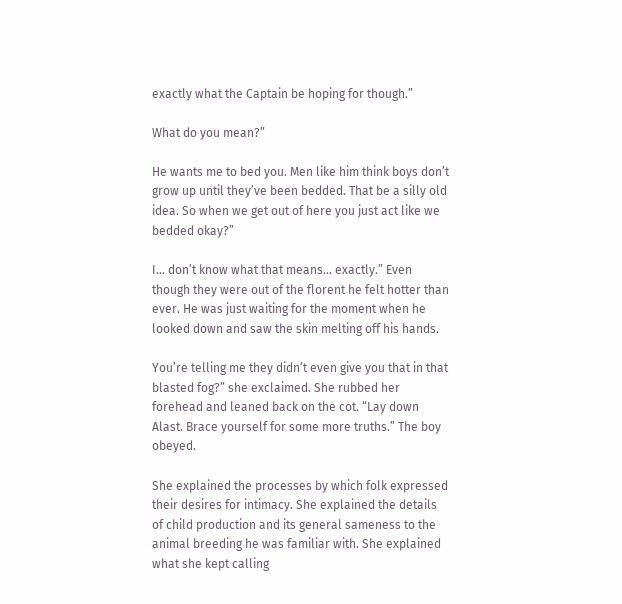exactly what the Captain be hoping for though.”

What do you mean?”

He wants me to bed you. Men like him think boys don’t grow up until they’ve been bedded. That be a silly old idea. So when we get out of here you just act like we bedded okay?”

I… don’t know what that means… exactly.” Even though they were out of the florent he felt hotter than ever. He was just waiting for the moment when he looked down and saw the skin melting off his hands.

You’re telling me they didn’t even give you that in that blasted fog?” she exclaimed. She rubbed her forehead and leaned back on the cot. “Lay down Alast. Brace yourself for some more truths.” The boy obeyed.

She explained the processes by which folk expressed their desires for intimacy. She explained the details of child production and its general sameness to the animal breeding he was familiar with. She explained what she kept calling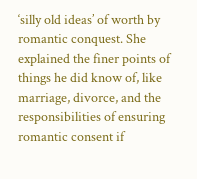‘silly old ideas’ of worth by romantic conquest. She explained the finer points of things he did know of, like marriage, divorce, and the responsibilities of ensuring romantic consent if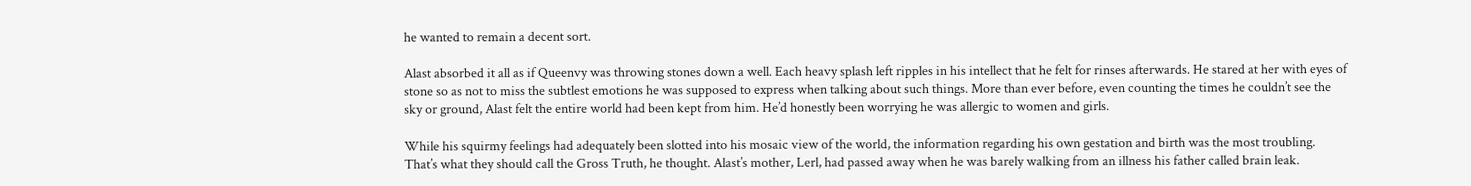he wanted to remain a decent sort.

Alast absorbed it all as if Queenvy was throwing stones down a well. Each heavy splash left ripples in his intellect that he felt for rinses afterwards. He stared at her with eyes of stone so as not to miss the subtlest emotions he was supposed to express when talking about such things. More than ever before, even counting the times he couldn’t see the sky or ground, Alast felt the entire world had been kept from him. He’d honestly been worrying he was allergic to women and girls.

While his squirmy feelings had adequately been slotted into his mosaic view of the world, the information regarding his own gestation and birth was the most troubling. That’s what they should call the Gross Truth, he thought. Alast’s mother, Lerl, had passed away when he was barely walking from an illness his father called brain leak.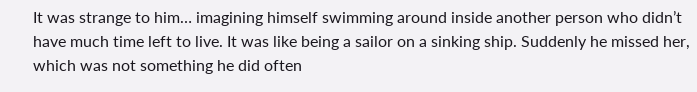It was strange to him… imagining himself swimming around inside another person who didn’t have much time left to live. It was like being a sailor on a sinking ship. Suddenly he missed her, which was not something he did often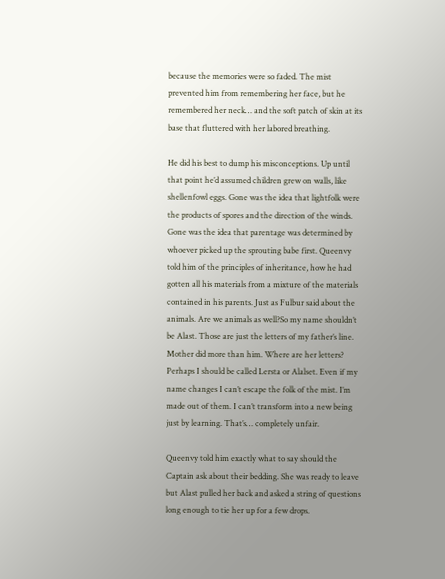because the memories were so faded. The mist prevented him from remembering her face, but he remembered her neck… and the soft patch of skin at its base that fluttered with her labored breathing.

He did his best to dump his misconceptions. Up until that point he’d assumed children grew on walls, like shellenfowl eggs. Gone was the idea that lightfolk were the products of spores and the direction of the winds. Gone was the idea that parentage was determined by whoever picked up the sprouting babe first. Queenvy told him of the principles of inheritance, how he had gotten all his materials from a mixture of the materials contained in his parents. Just as Fulbur said about the animals. Are we animals as well?So my name shouldn’t be Alast. Those are just the letters of my father’s line. Mother did more than him. Where are her letters? Perhaps I should be called Lersta or Alalset. Even if my name changes I can’t escape the folk of the mist. I’m made out of them. I can’t transform into a new being just by learning. That’s… completely unfair.

Queenvy told him exactly what to say should the Captain ask about their bedding. She was ready to leave but Alast pulled her back and asked a string of questions long enough to tie her up for a few drops.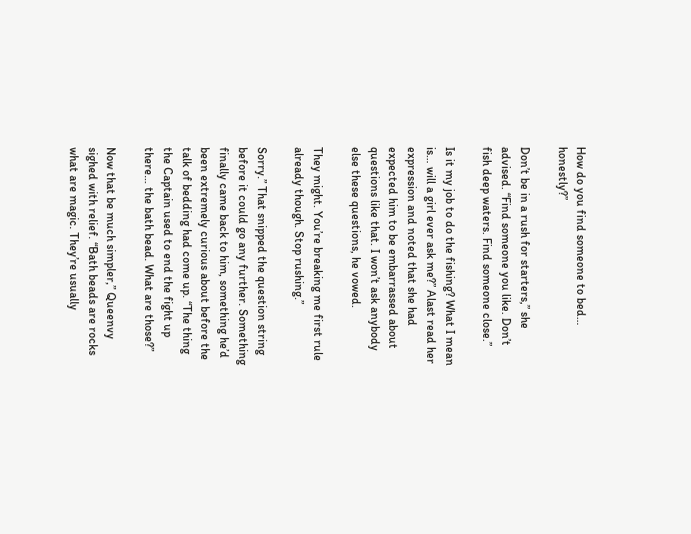How do you find someone to bed… honestly?”

Don’t be in a rush for starters,” she advised. “Find someone you like. Don’t fish deep waters. Find someone close.”

Is it my job to do the fishing? What I mean is… will a girl ever ask me?” Alast read her expression and noted that she had expected him to be embarrassed about questions like that. I won’t ask anybody else these questions, he vowed.

They might. You’re breaking me first rule already though. Stop rushing.”

Sorry.” That snipped the question string before it could go any further. Something finally came back to him, something he’d been extremely curious about before the talk of bedding had come up. “The thing the Captain used to end the fight up there… the bath bead. What are those?”

Now that be much simpler,” Queenvy sighed with relief. “Bath beads are rocks what are magic. They’re usually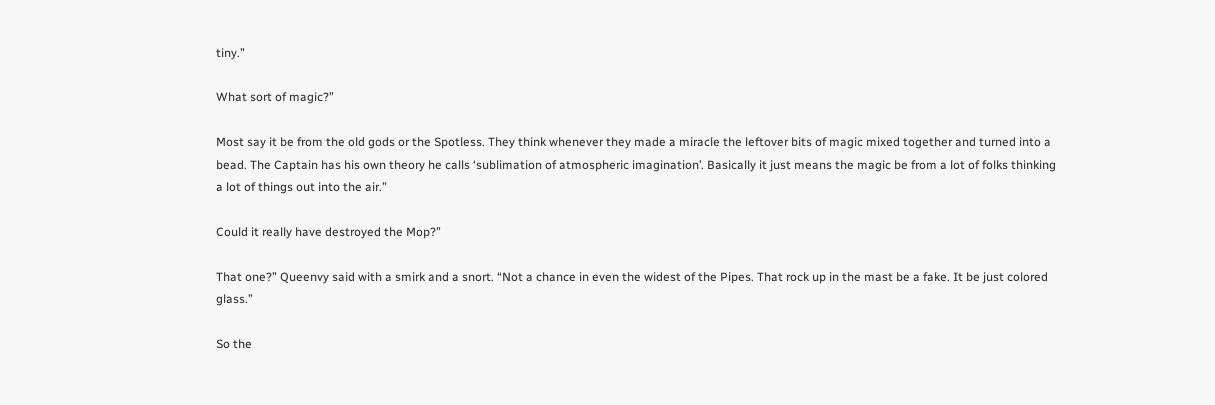tiny.”

What sort of magic?”

Most say it be from the old gods or the Spotless. They think whenever they made a miracle the leftover bits of magic mixed together and turned into a bead. The Captain has his own theory he calls ‘sublimation of atmospheric imagination’. Basically it just means the magic be from a lot of folks thinking a lot of things out into the air.”

Could it really have destroyed the Mop?”

That one?” Queenvy said with a smirk and a snort. “Not a chance in even the widest of the Pipes. That rock up in the mast be a fake. It be just colored glass.”

So the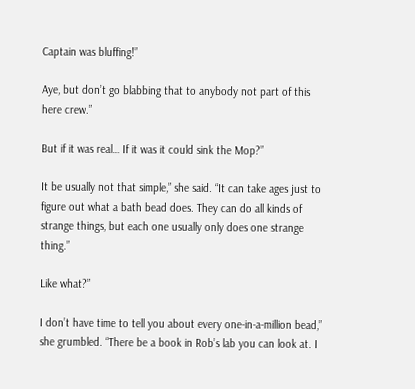Captain was bluffing!”

Aye, but don’t go blabbing that to anybody not part of this here crew.”

But if it was real… If it was it could sink the Mop?”

It be usually not that simple,” she said. “It can take ages just to figure out what a bath bead does. They can do all kinds of strange things, but each one usually only does one strange thing.”

Like what?”

I don’t have time to tell you about every one-in-a-million bead,” she grumbled. “There be a book in Rob’s lab you can look at. I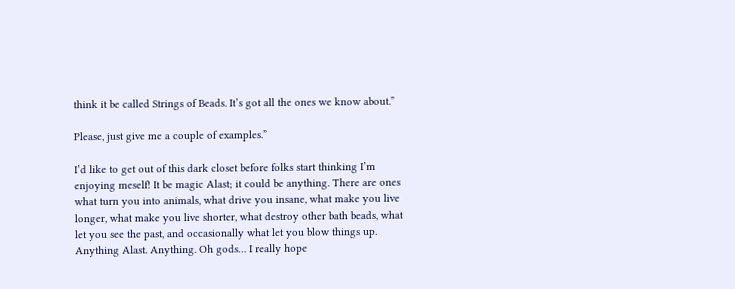think it be called Strings of Beads. It’s got all the ones we know about.”

Please, just give me a couple of examples.”

I’d like to get out of this dark closet before folks start thinking I’m enjoying meself! It be magic Alast; it could be anything. There are ones what turn you into animals, what drive you insane, what make you live longer, what make you live shorter, what destroy other bath beads, what let you see the past, and occasionally what let you blow things up. Anything Alast. Anything. Oh gods… I really hope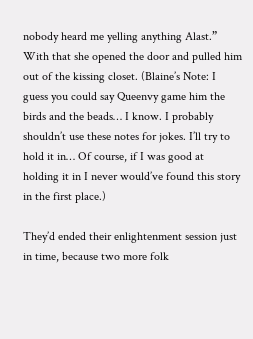nobody heard me yelling anything Alast.” With that she opened the door and pulled him out of the kissing closet. (Blaine’s Note: I guess you could say Queenvy game him the birds and the beads… I know. I probably shouldn’t use these notes for jokes. I’ll try to hold it in… Of course, if I was good at holding it in I never would’ve found this story in the first place.)

They’d ended their enlightenment session just in time, because two more folk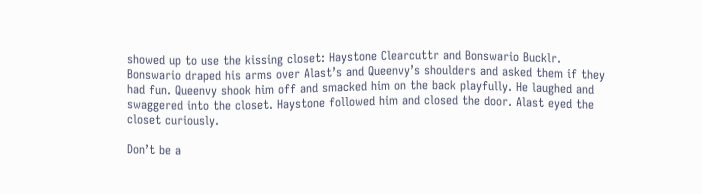showed up to use the kissing closet: Haystone Clearcuttr and Bonswario Bucklr. Bonswario draped his arms over Alast’s and Queenvy’s shoulders and asked them if they had fun. Queenvy shook him off and smacked him on the back playfully. He laughed and swaggered into the closet. Haystone followed him and closed the door. Alast eyed the closet curiously.

Don’t be a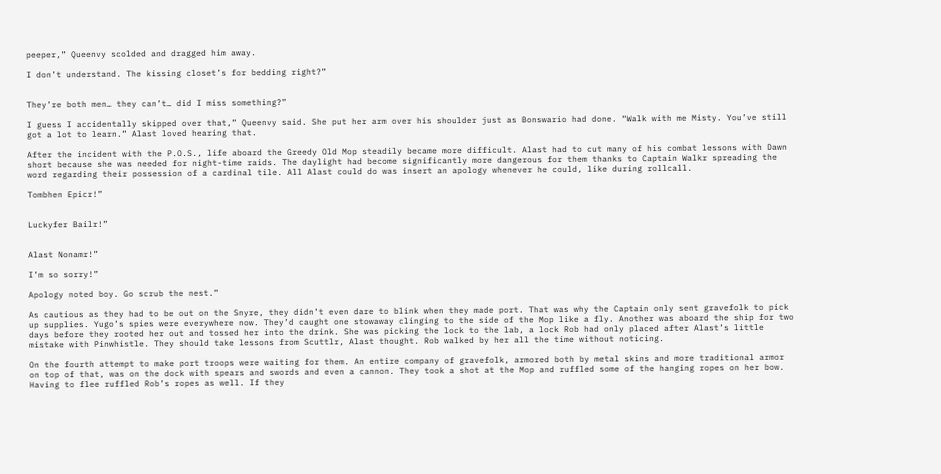peeper,” Queenvy scolded and dragged him away.

I don’t understand. The kissing closet’s for bedding right?”


They’re both men… they can’t… did I miss something?”

I guess I accidentally skipped over that,” Queenvy said. She put her arm over his shoulder just as Bonswario had done. “Walk with me Misty. You’ve still got a lot to learn.” Alast loved hearing that.

After the incident with the P.O.S., life aboard the Greedy Old Mop steadily became more difficult. Alast had to cut many of his combat lessons with Dawn short because she was needed for night-time raids. The daylight had become significantly more dangerous for them thanks to Captain Walkr spreading the word regarding their possession of a cardinal tile. All Alast could do was insert an apology whenever he could, like during rollcall.

Tombhen Epicr!”


Luckyfer Bailr!”


Alast Nonamr!”

I’m so sorry!”

Apology noted boy. Go scrub the nest.”

As cautious as they had to be out on the Snyre, they didn’t even dare to blink when they made port. That was why the Captain only sent gravefolk to pick up supplies. Yugo’s spies were everywhere now. They’d caught one stowaway clinging to the side of the Mop like a fly. Another was aboard the ship for two days before they rooted her out and tossed her into the drink. She was picking the lock to the lab, a lock Rob had only placed after Alast’s little mistake with Pinwhistle. They should take lessons from Scuttlr, Alast thought. Rob walked by her all the time without noticing.

On the fourth attempt to make port troops were waiting for them. An entire company of gravefolk, armored both by metal skins and more traditional armor on top of that, was on the dock with spears and swords and even a cannon. They took a shot at the Mop and ruffled some of the hanging ropes on her bow. Having to flee ruffled Rob’s ropes as well. If they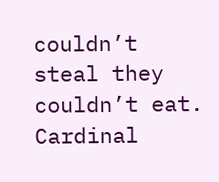couldn’t steal they couldn’t eat. Cardinal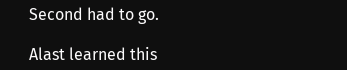Second had to go.

Alast learned this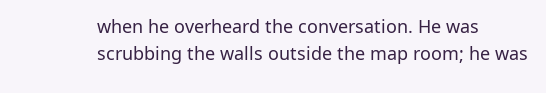when he overheard the conversation. He was scrubbing the walls outside the map room; he was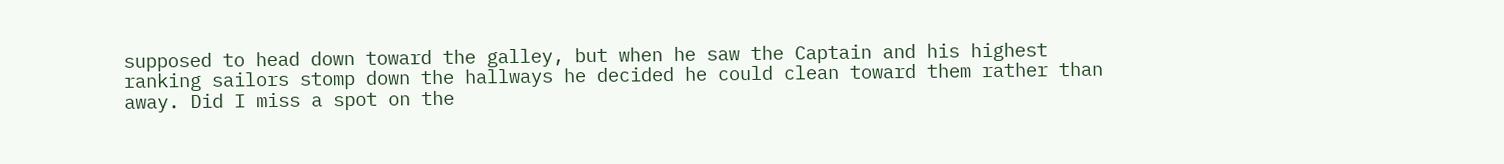supposed to head down toward the galley, but when he saw the Captain and his highest ranking sailors stomp down the hallways he decided he could clean toward them rather than away. Did I miss a spot on the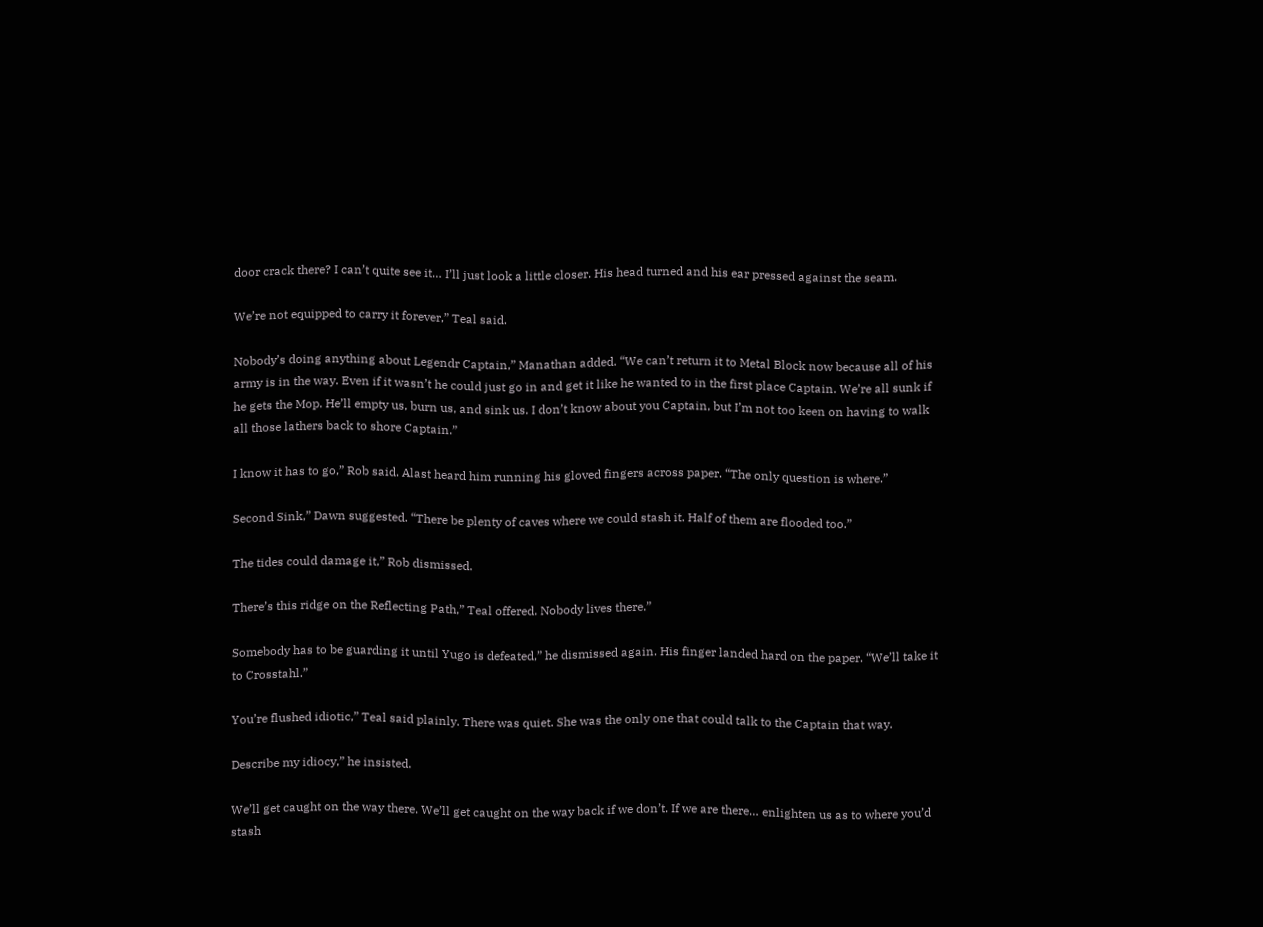door crack there? I can’t quite see it… I’ll just look a little closer. His head turned and his ear pressed against the seam.

We’re not equipped to carry it forever,” Teal said.

Nobody’s doing anything about Legendr Captain,” Manathan added. “We can’t return it to Metal Block now because all of his army is in the way. Even if it wasn’t he could just go in and get it like he wanted to in the first place Captain. We’re all sunk if he gets the Mop. He’ll empty us, burn us, and sink us. I don’t know about you Captain, but I’m not too keen on having to walk all those lathers back to shore Captain.”

I know it has to go,” Rob said. Alast heard him running his gloved fingers across paper. “The only question is where.”

Second Sink,” Dawn suggested. “There be plenty of caves where we could stash it. Half of them are flooded too.”

The tides could damage it,” Rob dismissed.

There’s this ridge on the Reflecting Path,” Teal offered. Nobody lives there.”

Somebody has to be guarding it until Yugo is defeated,” he dismissed again. His finger landed hard on the paper. “We’ll take it to Crosstahl.”

You’re flushed idiotic,” Teal said plainly. There was quiet. She was the only one that could talk to the Captain that way.

Describe my idiocy,” he insisted.

We’ll get caught on the way there. We’ll get caught on the way back if we don’t. If we are there… enlighten us as to where you’d stash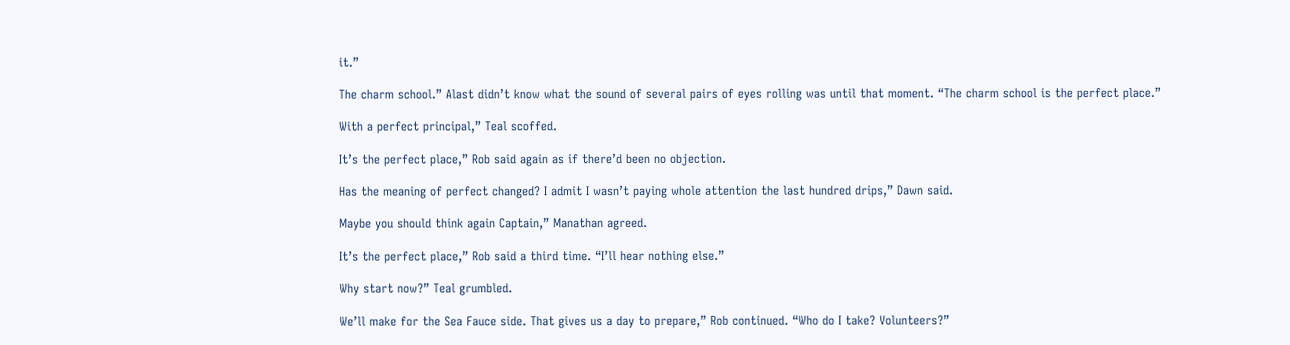it.”

The charm school.” Alast didn’t know what the sound of several pairs of eyes rolling was until that moment. “The charm school is the perfect place.”

With a perfect principal,” Teal scoffed.

It’s the perfect place,” Rob said again as if there’d been no objection.

Has the meaning of perfect changed? I admit I wasn’t paying whole attention the last hundred drips,” Dawn said.

Maybe you should think again Captain,” Manathan agreed.

It’s the perfect place,” Rob said a third time. “I’ll hear nothing else.”

Why start now?” Teal grumbled.

We’ll make for the Sea Fauce side. That gives us a day to prepare,” Rob continued. “Who do I take? Volunteers?”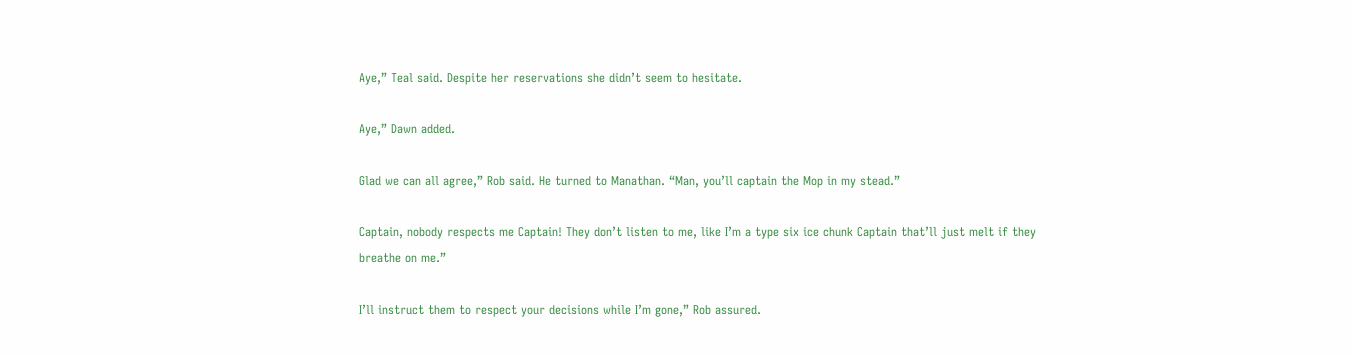Aye,” Teal said. Despite her reservations she didn’t seem to hesitate.

Aye,” Dawn added.

Glad we can all agree,” Rob said. He turned to Manathan. “Man, you’ll captain the Mop in my stead.”

Captain, nobody respects me Captain! They don’t listen to me, like I’m a type six ice chunk Captain that’ll just melt if they breathe on me.”

I’ll instruct them to respect your decisions while I’m gone,” Rob assured.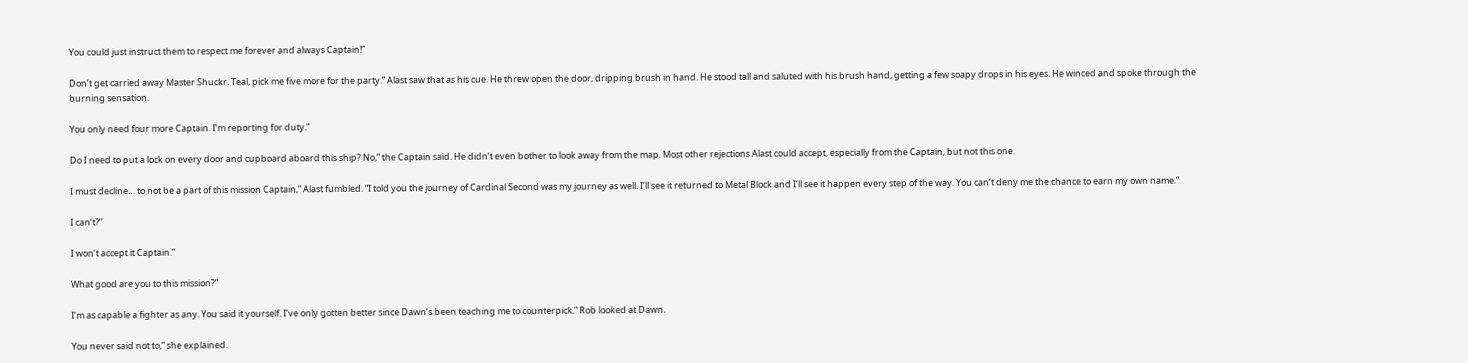You could just instruct them to respect me forever and always Captain!”

Don’t get carried away Master Shuckr. Teal, pick me five more for the party.” Alast saw that as his cue. He threw open the door, dripping brush in hand. He stood tall and saluted with his brush hand, getting a few soapy drops in his eyes. He winced and spoke through the burning sensation.

You only need four more Captain. I’m reporting for duty.”

Do I need to put a lock on every door and cupboard aboard this ship? No,” the Captain said. He didn’t even bother to look away from the map. Most other rejections Alast could accept, especially from the Captain, but not this one.

I must decline… to not be a part of this mission Captain,” Alast fumbled. “I told you the journey of Cardinal Second was my journey as well. I’ll see it returned to Metal Block and I’ll see it happen every step of the way. You can’t deny me the chance to earn my own name.”

I can’t?”

I won’t accept it Captain.”

What good are you to this mission?”

I’m as capable a fighter as any. You said it yourself. I’ve only gotten better since Dawn’s been teaching me to counterpick.” Rob looked at Dawn.

You never said not to,” she explained.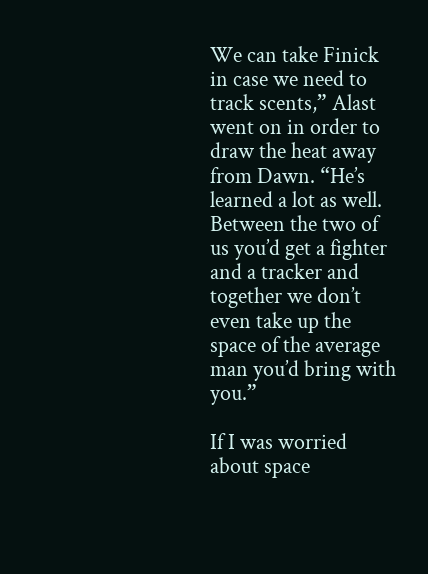We can take Finick in case we need to track scents,” Alast went on in order to draw the heat away from Dawn. “He’s learned a lot as well. Between the two of us you’d get a fighter and a tracker and together we don’t even take up the space of the average man you’d bring with you.”

If I was worried about space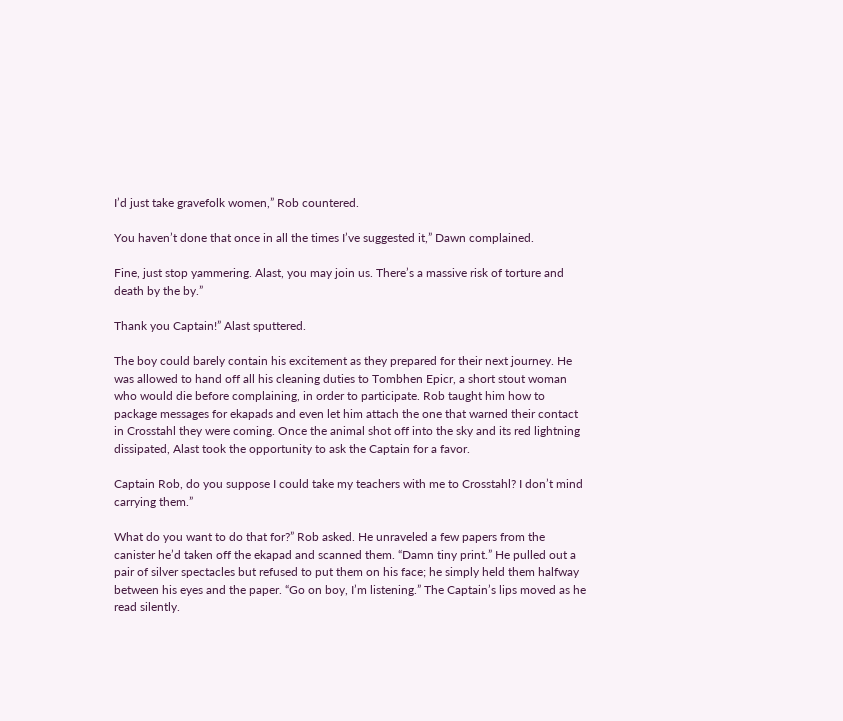I’d just take gravefolk women,” Rob countered.

You haven’t done that once in all the times I’ve suggested it,” Dawn complained.

Fine, just stop yammering. Alast, you may join us. There’s a massive risk of torture and death by the by.”

Thank you Captain!” Alast sputtered.

The boy could barely contain his excitement as they prepared for their next journey. He was allowed to hand off all his cleaning duties to Tombhen Epicr, a short stout woman who would die before complaining, in order to participate. Rob taught him how to package messages for ekapads and even let him attach the one that warned their contact in Crosstahl they were coming. Once the animal shot off into the sky and its red lightning dissipated, Alast took the opportunity to ask the Captain for a favor.

Captain Rob, do you suppose I could take my teachers with me to Crosstahl? I don’t mind carrying them.”

What do you want to do that for?” Rob asked. He unraveled a few papers from the canister he’d taken off the ekapad and scanned them. “Damn tiny print.” He pulled out a pair of silver spectacles but refused to put them on his face; he simply held them halfway between his eyes and the paper. “Go on boy, I’m listening.” The Captain’s lips moved as he read silently.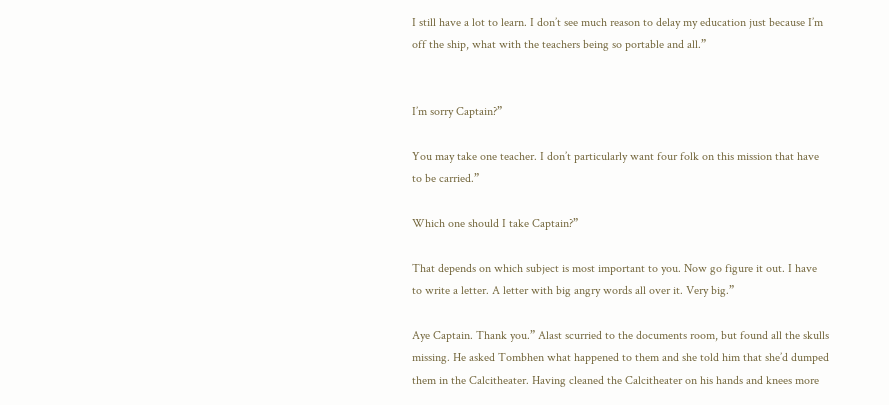I still have a lot to learn. I don’t see much reason to delay my education just because I’m off the ship, what with the teachers being so portable and all.”


I’m sorry Captain?”

You may take one teacher. I don’t particularly want four folk on this mission that have to be carried.”

Which one should I take Captain?”

That depends on which subject is most important to you. Now go figure it out. I have to write a letter. A letter with big angry words all over it. Very big.”

Aye Captain. Thank you.” Alast scurried to the documents room, but found all the skulls missing. He asked Tombhen what happened to them and she told him that she’d dumped them in the Calcitheater. Having cleaned the Calcitheater on his hands and knees more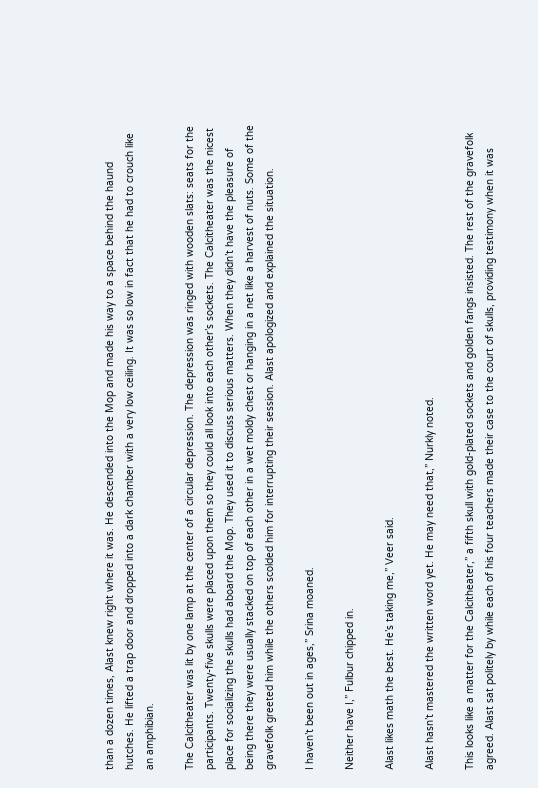than a dozen times, Alast knew right where it was. He descended into the Mop and made his way to a space behind the haund hutches. He lifted a trap door and dropped into a dark chamber with a very low ceiling. It was so low in fact that he had to crouch like an amphibian.

The Calcitheater was lit by one lamp at the center of a circular depression. The depression was ringed with wooden slats: seats for the participants. Twenty-five skulls were placed upon them so they could all look into each other’s sockets. The Calcitheater was the nicest place for socializing the skulls had aboard the Mop. They used it to discuss serious matters. When they didn’t have the pleasure of being there they were usually stacked on top of each other in a wet moldy chest or hanging in a net like a harvest of nuts. Some of the gravefolk greeted him while the others scolded him for interrupting their session. Alast apologized and explained the situation.

I haven’t been out in ages,” Srina moaned.

Neither have I,” Fulbur chipped in.

Alast likes math the best. He’s taking me,” Veer said.

Alast hasn’t mastered the written word yet. He may need that,” Nurkly noted.

This looks like a matter for the Calcitheater,” a fifth skull with gold-plated sockets and golden fangs insisted. The rest of the gravefolk agreed. Alast sat politely by while each of his four teachers made their case to the court of skulls, providing testimony when it was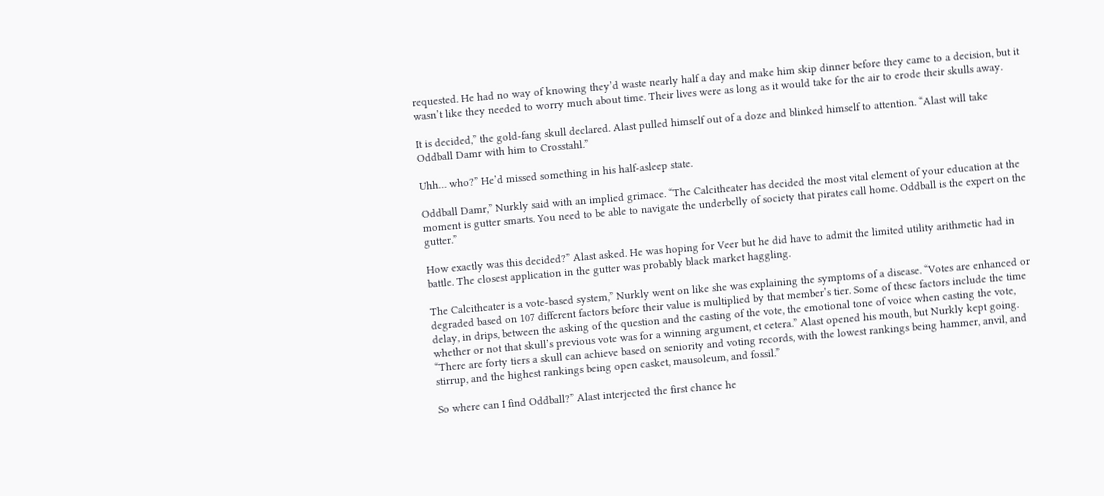requested. He had no way of knowing they’d waste nearly half a day and make him skip dinner before they came to a decision, but it wasn’t like they needed to worry much about time. Their lives were as long as it would take for the air to erode their skulls away.

It is decided,” the gold-fang skull declared. Alast pulled himself out of a doze and blinked himself to attention. “Alast will take Oddball Damr with him to Crosstahl.”

Uhh… who?” He’d missed something in his half-asleep state.

Oddball Damr,” Nurkly said with an implied grimace. “The Calcitheater has decided the most vital element of your education at the moment is gutter smarts. You need to be able to navigate the underbelly of society that pirates call home. Oddball is the expert on the gutter.”

How exactly was this decided?” Alast asked. He was hoping for Veer but he did have to admit the limited utility arithmetic had in battle. The closest application in the gutter was probably black market haggling.

The Calcitheater is a vote-based system,” Nurkly went on like she was explaining the symptoms of a disease. “Votes are enhanced or degraded based on 107 different factors before their value is multiplied by that member’s tier. Some of these factors include the time delay, in drips, between the asking of the question and the casting of the vote, the emotional tone of voice when casting the vote, whether or not that skull’s previous vote was for a winning argument, et cetera.” Alast opened his mouth, but Nurkly kept going. “There are forty tiers a skull can achieve based on seniority and voting records, with the lowest rankings being hammer, anvil, and stirrup, and the highest rankings being open casket, mausoleum, and fossil.”

So where can I find Oddball?” Alast interjected the first chance he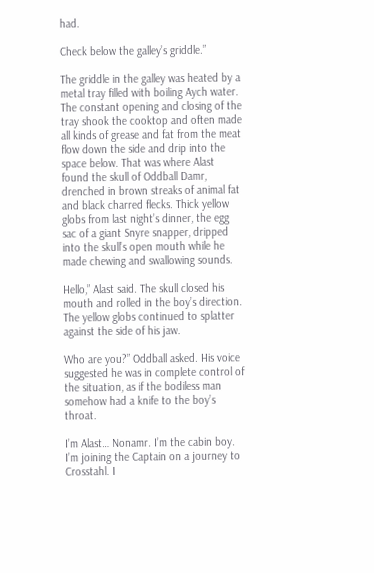had.

Check below the galley’s griddle.”

The griddle in the galley was heated by a metal tray filled with boiling Aych water. The constant opening and closing of the tray shook the cooktop and often made all kinds of grease and fat from the meat flow down the side and drip into the space below. That was where Alast found the skull of Oddball Damr, drenched in brown streaks of animal fat and black charred flecks. Thick yellow globs from last night’s dinner, the egg sac of a giant Snyre snapper, dripped into the skull’s open mouth while he made chewing and swallowing sounds.

Hello,” Alast said. The skull closed his mouth and rolled in the boy’s direction. The yellow globs continued to splatter against the side of his jaw.

Who are you?” Oddball asked. His voice suggested he was in complete control of the situation, as if the bodiless man somehow had a knife to the boy’s throat.

I’m Alast… Nonamr. I’m the cabin boy. I’m joining the Captain on a journey to Crosstahl. I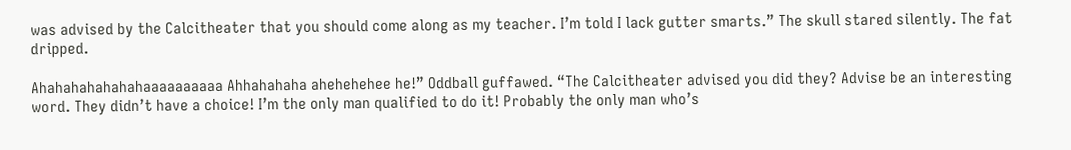was advised by the Calcitheater that you should come along as my teacher. I’m told I lack gutter smarts.” The skull stared silently. The fat dripped.

Ahahahahahahahaaaaaaaaaa Ahhahahaha ahehehehee he!” Oddball guffawed. “The Calcitheater advised you did they? Advise be an interesting word. They didn’t have a choice! I’m the only man qualified to do it! Probably the only man who’s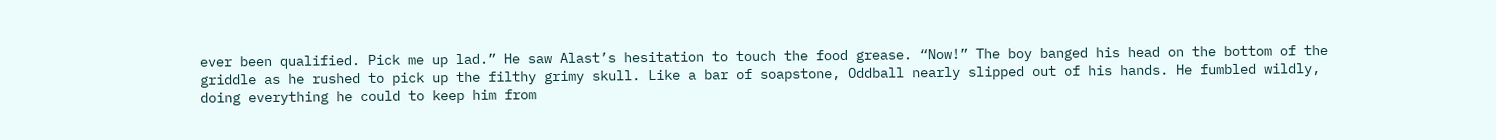ever been qualified. Pick me up lad.” He saw Alast’s hesitation to touch the food grease. “Now!” The boy banged his head on the bottom of the griddle as he rushed to pick up the filthy grimy skull. Like a bar of soapstone, Oddball nearly slipped out of his hands. He fumbled wildly, doing everything he could to keep him from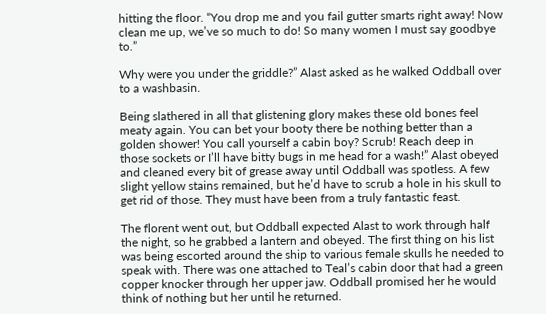hitting the floor. “You drop me and you fail gutter smarts right away! Now clean me up, we’ve so much to do! So many women I must say goodbye to.”

Why were you under the griddle?” Alast asked as he walked Oddball over to a washbasin.

Being slathered in all that glistening glory makes these old bones feel meaty again. You can bet your booty there be nothing better than a golden shower! You call yourself a cabin boy? Scrub! Reach deep in those sockets or I’ll have bitty bugs in me head for a wash!” Alast obeyed and cleaned every bit of grease away until Oddball was spotless. A few slight yellow stains remained, but he’d have to scrub a hole in his skull to get rid of those. They must have been from a truly fantastic feast.

The florent went out, but Oddball expected Alast to work through half the night, so he grabbed a lantern and obeyed. The first thing on his list was being escorted around the ship to various female skulls he needed to speak with. There was one attached to Teal’s cabin door that had a green copper knocker through her upper jaw. Oddball promised her he would think of nothing but her until he returned.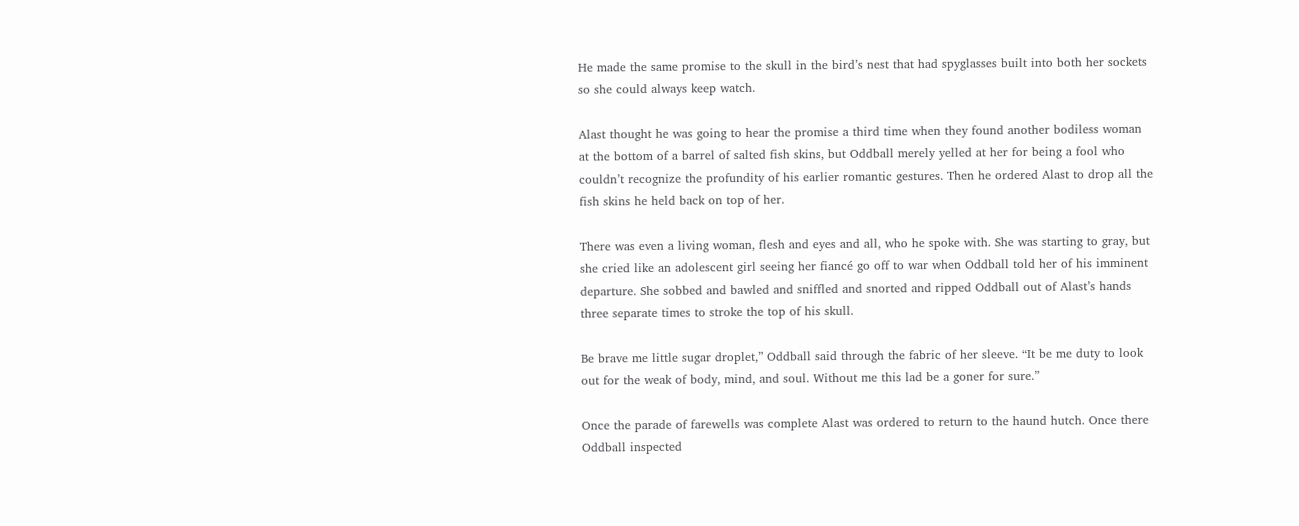He made the same promise to the skull in the bird’s nest that had spyglasses built into both her sockets so she could always keep watch.

Alast thought he was going to hear the promise a third time when they found another bodiless woman at the bottom of a barrel of salted fish skins, but Oddball merely yelled at her for being a fool who couldn’t recognize the profundity of his earlier romantic gestures. Then he ordered Alast to drop all the fish skins he held back on top of her.

There was even a living woman, flesh and eyes and all, who he spoke with. She was starting to gray, but she cried like an adolescent girl seeing her fiancé go off to war when Oddball told her of his imminent departure. She sobbed and bawled and sniffled and snorted and ripped Oddball out of Alast’s hands three separate times to stroke the top of his skull.

Be brave me little sugar droplet,” Oddball said through the fabric of her sleeve. “It be me duty to look out for the weak of body, mind, and soul. Without me this lad be a goner for sure.”

Once the parade of farewells was complete Alast was ordered to return to the haund hutch. Once there Oddball inspected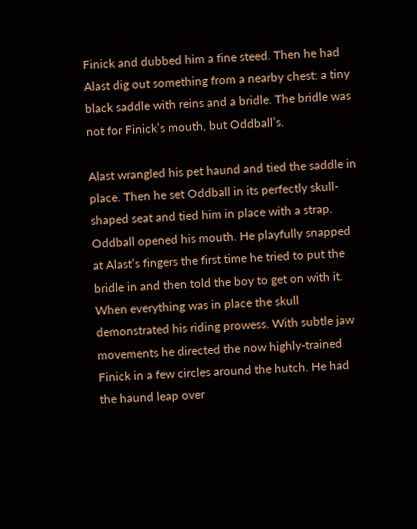Finick and dubbed him a fine steed. Then he had Alast dig out something from a nearby chest: a tiny black saddle with reins and a bridle. The bridle was not for Finick’s mouth, but Oddball’s.

Alast wrangled his pet haund and tied the saddle in place. Then he set Oddball in its perfectly skull-shaped seat and tied him in place with a strap. Oddball opened his mouth. He playfully snapped at Alast’s fingers the first time he tried to put the bridle in and then told the boy to get on with it. When everything was in place the skull demonstrated his riding prowess. With subtle jaw movements he directed the now highly-trained Finick in a few circles around the hutch. He had the haund leap over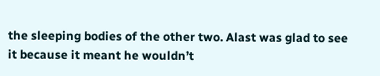the sleeping bodies of the other two. Alast was glad to see it because it meant he wouldn’t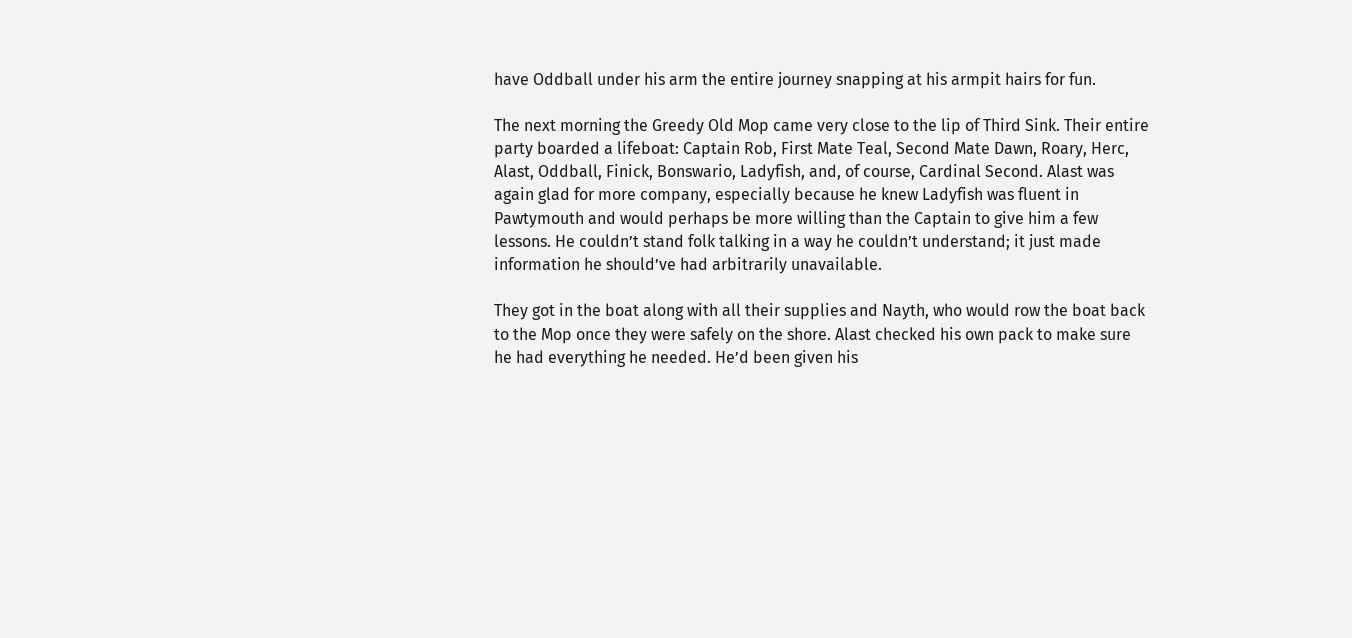have Oddball under his arm the entire journey snapping at his armpit hairs for fun.

The next morning the Greedy Old Mop came very close to the lip of Third Sink. Their entire party boarded a lifeboat: Captain Rob, First Mate Teal, Second Mate Dawn, Roary, Herc, Alast, Oddball, Finick, Bonswario, Ladyfish, and, of course, Cardinal Second. Alast was again glad for more company, especially because he knew Ladyfish was fluent in Pawtymouth and would perhaps be more willing than the Captain to give him a few lessons. He couldn’t stand folk talking in a way he couldn’t understand; it just made information he should’ve had arbitrarily unavailable.

They got in the boat along with all their supplies and Nayth, who would row the boat back to the Mop once they were safely on the shore. Alast checked his own pack to make sure he had everything he needed. He’d been given his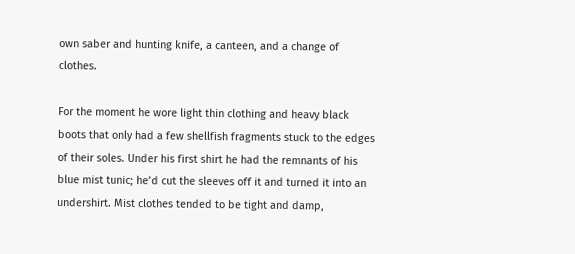own saber and hunting knife, a canteen, and a change of clothes.

For the moment he wore light thin clothing and heavy black boots that only had a few shellfish fragments stuck to the edges of their soles. Under his first shirt he had the remnants of his blue mist tunic; he’d cut the sleeves off it and turned it into an undershirt. Mist clothes tended to be tight and damp,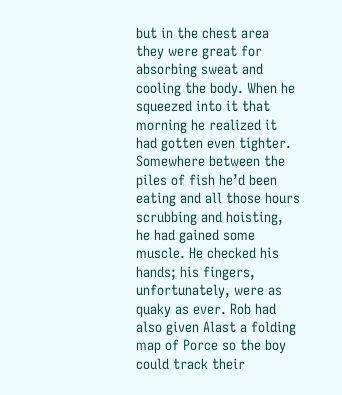but in the chest area they were great for absorbing sweat and cooling the body. When he squeezed into it that morning he realized it had gotten even tighter. Somewhere between the piles of fish he’d been eating and all those hours scrubbing and hoisting, he had gained some muscle. He checked his hands; his fingers, unfortunately, were as quaky as ever. Rob had also given Alast a folding map of Porce so the boy could track their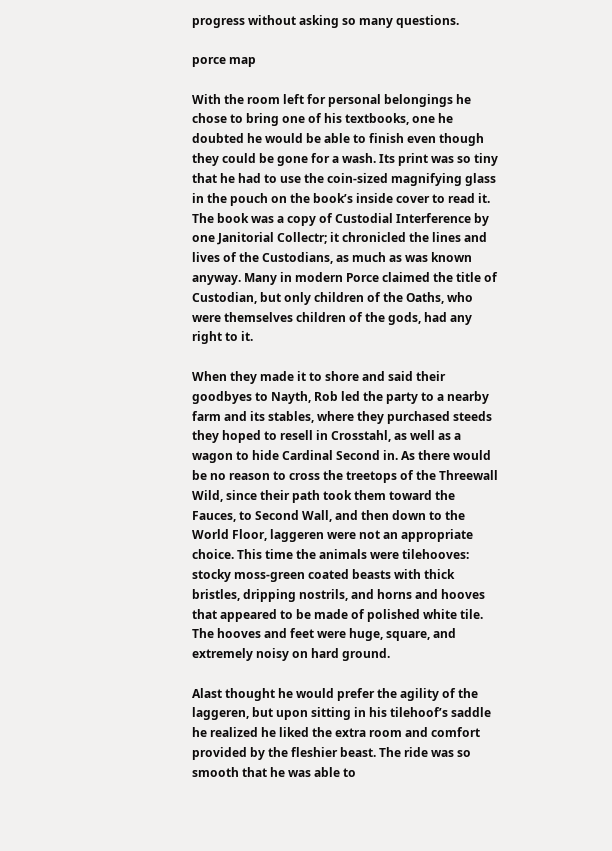progress without asking so many questions.

porce map

With the room left for personal belongings he chose to bring one of his textbooks, one he doubted he would be able to finish even though they could be gone for a wash. Its print was so tiny that he had to use the coin-sized magnifying glass in the pouch on the book’s inside cover to read it. The book was a copy of Custodial Interference by one Janitorial Collectr; it chronicled the lines and lives of the Custodians, as much as was known anyway. Many in modern Porce claimed the title of Custodian, but only children of the Oaths, who were themselves children of the gods, had any right to it.

When they made it to shore and said their goodbyes to Nayth, Rob led the party to a nearby farm and its stables, where they purchased steeds they hoped to resell in Crosstahl, as well as a wagon to hide Cardinal Second in. As there would be no reason to cross the treetops of the Threewall Wild, since their path took them toward the Fauces, to Second Wall, and then down to the World Floor, laggeren were not an appropriate choice. This time the animals were tilehooves: stocky moss-green coated beasts with thick bristles, dripping nostrils, and horns and hooves that appeared to be made of polished white tile. The hooves and feet were huge, square, and extremely noisy on hard ground.

Alast thought he would prefer the agility of the laggeren, but upon sitting in his tilehoof’s saddle he realized he liked the extra room and comfort provided by the fleshier beast. The ride was so smooth that he was able to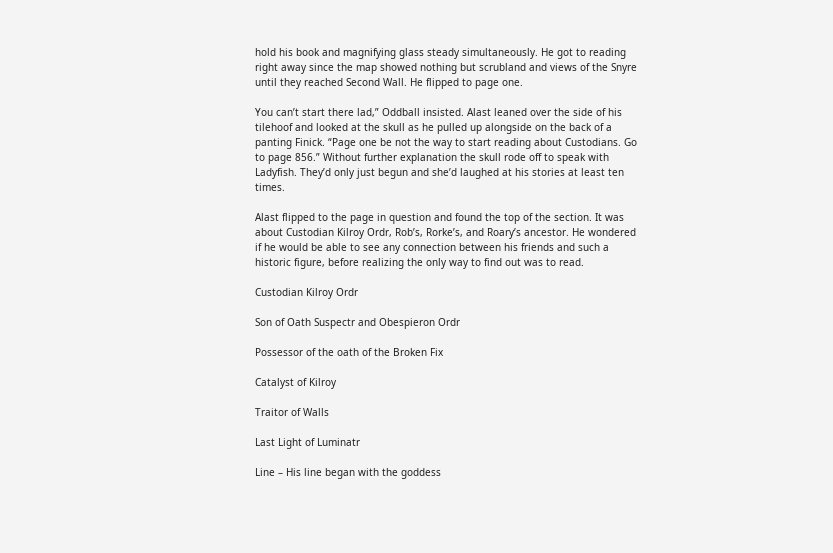hold his book and magnifying glass steady simultaneously. He got to reading right away since the map showed nothing but scrubland and views of the Snyre until they reached Second Wall. He flipped to page one.

You can’t start there lad,” Oddball insisted. Alast leaned over the side of his tilehoof and looked at the skull as he pulled up alongside on the back of a panting Finick. “Page one be not the way to start reading about Custodians. Go to page 856.” Without further explanation the skull rode off to speak with Ladyfish. They’d only just begun and she’d laughed at his stories at least ten times.

Alast flipped to the page in question and found the top of the section. It was about Custodian Kilroy Ordr, Rob’s, Rorke’s, and Roary’s ancestor. He wondered if he would be able to see any connection between his friends and such a historic figure, before realizing the only way to find out was to read.

Custodian Kilroy Ordr

Son of Oath Suspectr and Obespieron Ordr

Possessor of the oath of the Broken Fix

Catalyst of Kilroy

Traitor of Walls

Last Light of Luminatr

Line – His line began with the goddess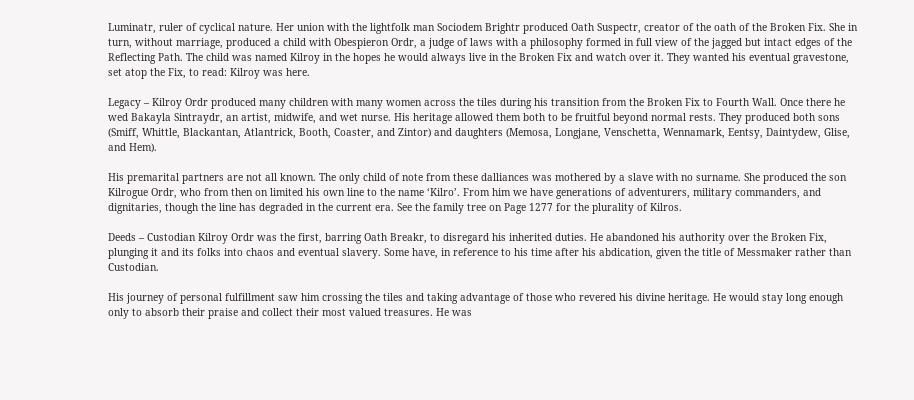Luminatr, ruler of cyclical nature. Her union with the lightfolk man Sociodem Brightr produced Oath Suspectr, creator of the oath of the Broken Fix. She in turn, without marriage, produced a child with Obespieron Ordr, a judge of laws with a philosophy formed in full view of the jagged but intact edges of the Reflecting Path. The child was named Kilroy in the hopes he would always live in the Broken Fix and watch over it. They wanted his eventual gravestone, set atop the Fix, to read: Kilroy was here.

Legacy – Kilroy Ordr produced many children with many women across the tiles during his transition from the Broken Fix to Fourth Wall. Once there he wed Bakayla Sintraydr, an artist, midwife, and wet nurse. His heritage allowed them both to be fruitful beyond normal rests. They produced both sons (Smiff, Whittle, Blackantan, Atlantrick, Booth, Coaster, and Zintor) and daughters (Memosa, Longjane, Venschetta, Wennamark, Eentsy, Daintydew, Glise, and Hem).

His premarital partners are not all known. The only child of note from these dalliances was mothered by a slave with no surname. She produced the son Kilrogue Ordr, who from then on limited his own line to the name ‘Kilro’. From him we have generations of adventurers, military commanders, and dignitaries, though the line has degraded in the current era. See the family tree on Page 1277 for the plurality of Kilros.

Deeds – Custodian Kilroy Ordr was the first, barring Oath Breakr, to disregard his inherited duties. He abandoned his authority over the Broken Fix, plunging it and its folks into chaos and eventual slavery. Some have, in reference to his time after his abdication, given the title of Messmaker rather than Custodian.

His journey of personal fulfillment saw him crossing the tiles and taking advantage of those who revered his divine heritage. He would stay long enough only to absorb their praise and collect their most valued treasures. He was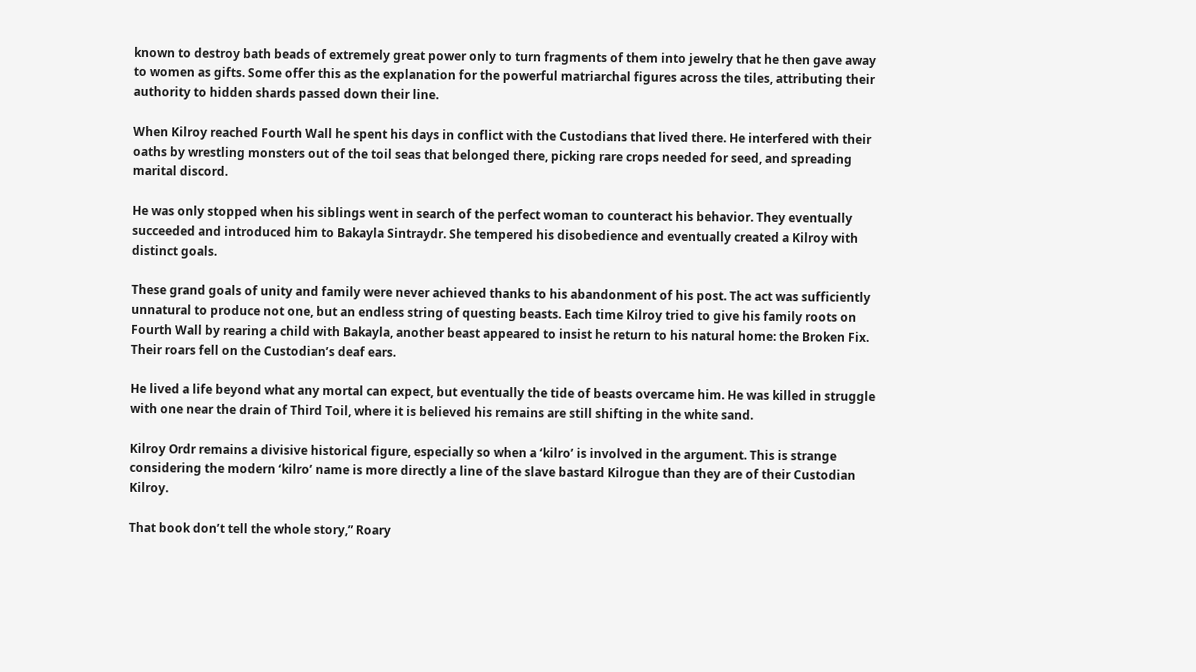known to destroy bath beads of extremely great power only to turn fragments of them into jewelry that he then gave away to women as gifts. Some offer this as the explanation for the powerful matriarchal figures across the tiles, attributing their authority to hidden shards passed down their line.

When Kilroy reached Fourth Wall he spent his days in conflict with the Custodians that lived there. He interfered with their oaths by wrestling monsters out of the toil seas that belonged there, picking rare crops needed for seed, and spreading marital discord.

He was only stopped when his siblings went in search of the perfect woman to counteract his behavior. They eventually succeeded and introduced him to Bakayla Sintraydr. She tempered his disobedience and eventually created a Kilroy with distinct goals.

These grand goals of unity and family were never achieved thanks to his abandonment of his post. The act was sufficiently unnatural to produce not one, but an endless string of questing beasts. Each time Kilroy tried to give his family roots on Fourth Wall by rearing a child with Bakayla, another beast appeared to insist he return to his natural home: the Broken Fix. Their roars fell on the Custodian’s deaf ears.

He lived a life beyond what any mortal can expect, but eventually the tide of beasts overcame him. He was killed in struggle with one near the drain of Third Toil, where it is believed his remains are still shifting in the white sand.

Kilroy Ordr remains a divisive historical figure, especially so when a ‘kilro’ is involved in the argument. This is strange considering the modern ‘kilro’ name is more directly a line of the slave bastard Kilrogue than they are of their Custodian Kilroy.

That book don’t tell the whole story,” Roary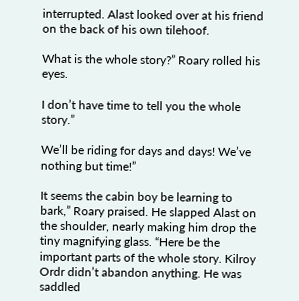interrupted. Alast looked over at his friend on the back of his own tilehoof.

What is the whole story?” Roary rolled his eyes.

I don’t have time to tell you the whole story.”

We’ll be riding for days and days! We’ve nothing but time!”

It seems the cabin boy be learning to bark,” Roary praised. He slapped Alast on the shoulder, nearly making him drop the tiny magnifying glass. “Here be the important parts of the whole story. Kilroy Ordr didn’t abandon anything. He was saddled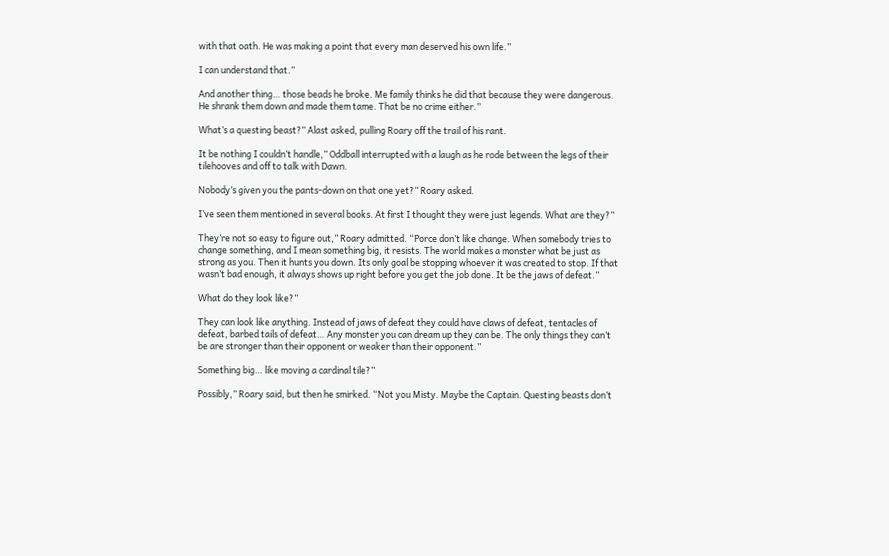with that oath. He was making a point that every man deserved his own life.”

I can understand that.”

And another thing… those beads he broke. Me family thinks he did that because they were dangerous. He shrank them down and made them tame. That be no crime either.”

What’s a questing beast?” Alast asked, pulling Roary off the trail of his rant.

It be nothing I couldn’t handle,” Oddball interrupted with a laugh as he rode between the legs of their tilehooves and off to talk with Dawn.

Nobody’s given you the pants-down on that one yet?” Roary asked.

I’ve seen them mentioned in several books. At first I thought they were just legends. What are they?”

They’re not so easy to figure out,” Roary admitted. “Porce don’t like change. When somebody tries to change something, and I mean something big, it resists. The world makes a monster what be just as strong as you. Then it hunts you down. Its only goal be stopping whoever it was created to stop. If that wasn’t bad enough, it always shows up right before you get the job done. It be the jaws of defeat.”

What do they look like?”

They can look like anything. Instead of jaws of defeat they could have claws of defeat, tentacles of defeat, barbed tails of defeat… Any monster you can dream up they can be. The only things they can’t be are stronger than their opponent or weaker than their opponent.”

Something big… like moving a cardinal tile?”

Possibly,” Roary said, but then he smirked. “Not you Misty. Maybe the Captain. Questing beasts don’t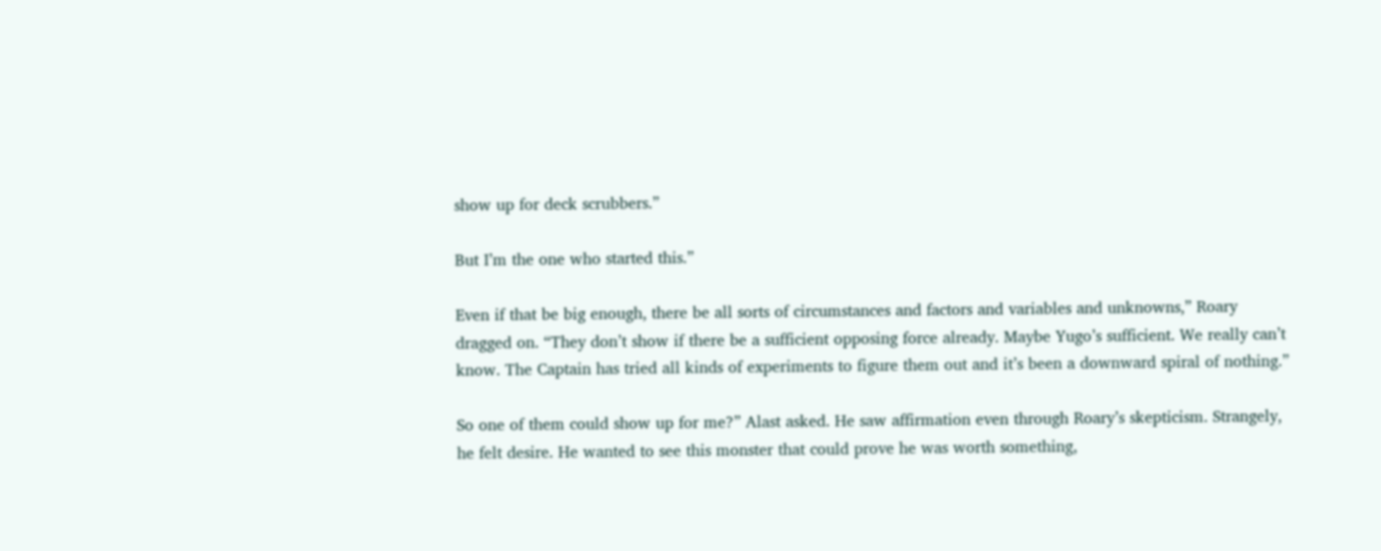show up for deck scrubbers.”

But I’m the one who started this.”

Even if that be big enough, there be all sorts of circumstances and factors and variables and unknowns,” Roary dragged on. “They don’t show if there be a sufficient opposing force already. Maybe Yugo’s sufficient. We really can’t know. The Captain has tried all kinds of experiments to figure them out and it’s been a downward spiral of nothing.”

So one of them could show up for me?” Alast asked. He saw affirmation even through Roary’s skepticism. Strangely, he felt desire. He wanted to see this monster that could prove he was worth something,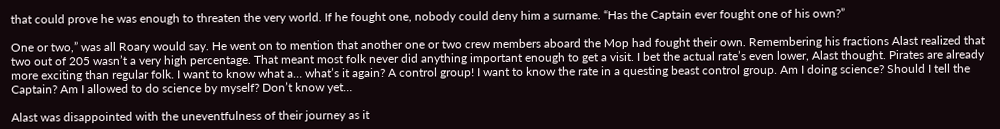that could prove he was enough to threaten the very world. If he fought one, nobody could deny him a surname. “Has the Captain ever fought one of his own?”

One or two,” was all Roary would say. He went on to mention that another one or two crew members aboard the Mop had fought their own. Remembering his fractions Alast realized that two out of 205 wasn’t a very high percentage. That meant most folk never did anything important enough to get a visit. I bet the actual rate’s even lower, Alast thought. Pirates are already more exciting than regular folk. I want to know what a… what’s it again? A control group! I want to know the rate in a questing beast control group. Am I doing science? Should I tell the Captain? Am I allowed to do science by myself? Don’t know yet…

Alast was disappointed with the uneventfulness of their journey as it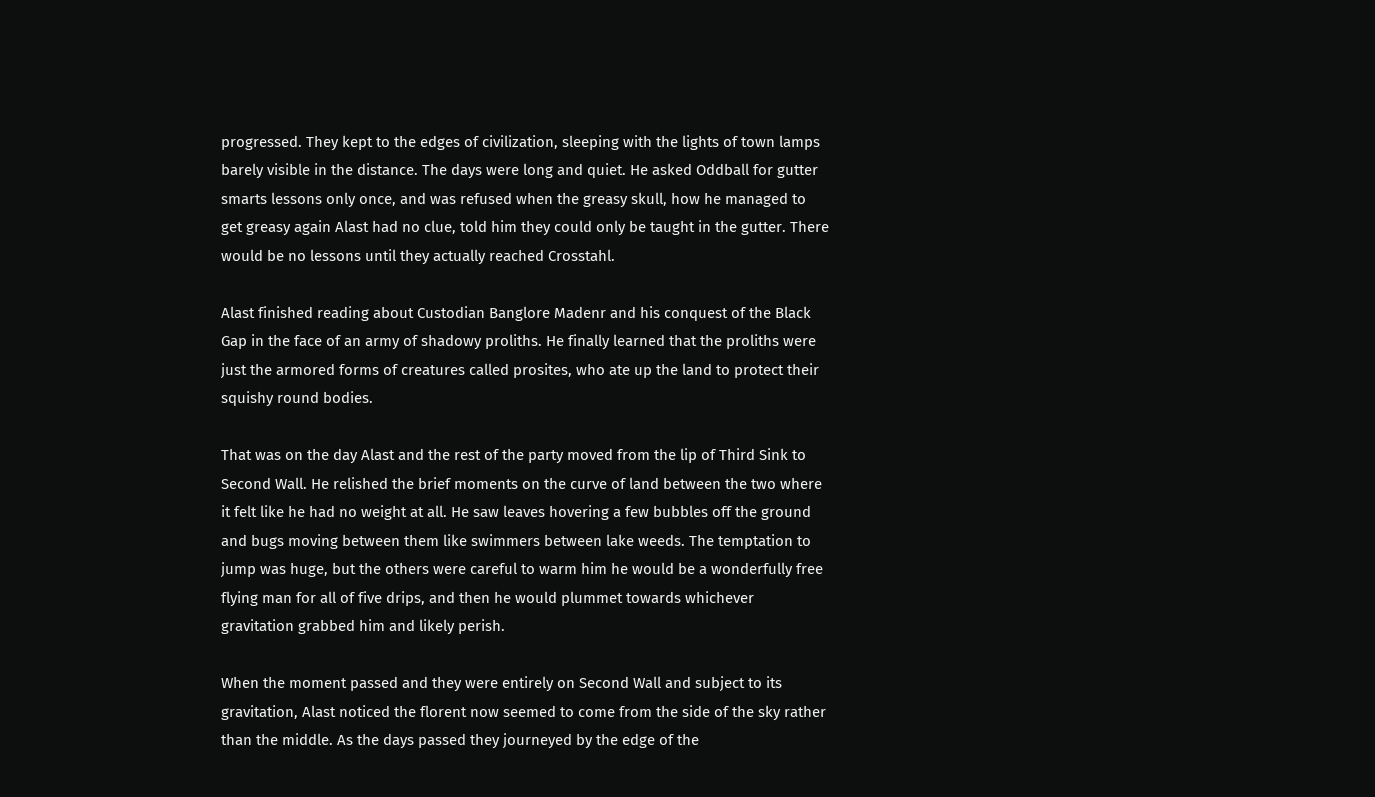progressed. They kept to the edges of civilization, sleeping with the lights of town lamps barely visible in the distance. The days were long and quiet. He asked Oddball for gutter smarts lessons only once, and was refused when the greasy skull, how he managed to get greasy again Alast had no clue, told him they could only be taught in the gutter. There would be no lessons until they actually reached Crosstahl.

Alast finished reading about Custodian Banglore Madenr and his conquest of the Black Gap in the face of an army of shadowy proliths. He finally learned that the proliths were just the armored forms of creatures called prosites, who ate up the land to protect their squishy round bodies.

That was on the day Alast and the rest of the party moved from the lip of Third Sink to Second Wall. He relished the brief moments on the curve of land between the two where it felt like he had no weight at all. He saw leaves hovering a few bubbles off the ground and bugs moving between them like swimmers between lake weeds. The temptation to jump was huge, but the others were careful to warm him he would be a wonderfully free flying man for all of five drips, and then he would plummet towards whichever gravitation grabbed him and likely perish.

When the moment passed and they were entirely on Second Wall and subject to its gravitation, Alast noticed the florent now seemed to come from the side of the sky rather than the middle. As the days passed they journeyed by the edge of the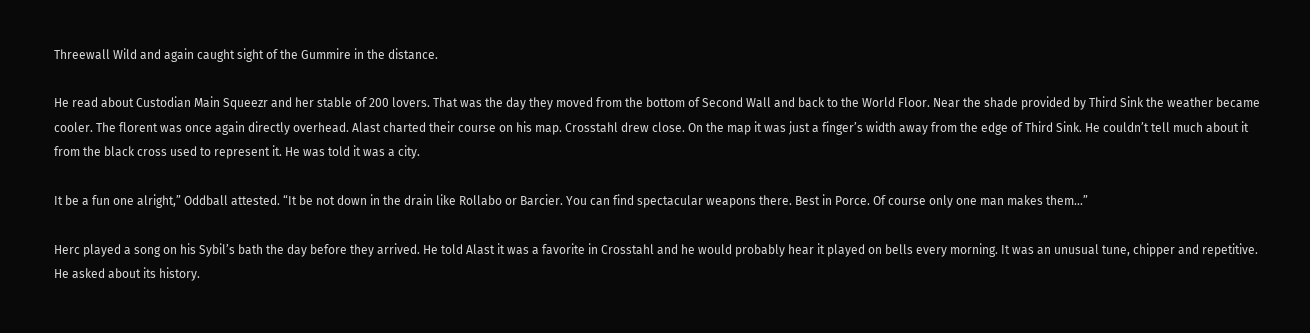Threewall Wild and again caught sight of the Gummire in the distance.

He read about Custodian Main Squeezr and her stable of 200 lovers. That was the day they moved from the bottom of Second Wall and back to the World Floor. Near the shade provided by Third Sink the weather became cooler. The florent was once again directly overhead. Alast charted their course on his map. Crosstahl drew close. On the map it was just a finger’s width away from the edge of Third Sink. He couldn’t tell much about it from the black cross used to represent it. He was told it was a city.

It be a fun one alright,” Oddball attested. “It be not down in the drain like Rollabo or Barcier. You can find spectacular weapons there. Best in Porce. Of course only one man makes them…”

Herc played a song on his Sybil’s bath the day before they arrived. He told Alast it was a favorite in Crosstahl and he would probably hear it played on bells every morning. It was an unusual tune, chipper and repetitive. He asked about its history.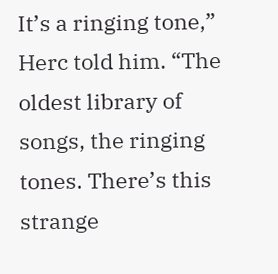It’s a ringing tone,” Herc told him. “The oldest library of songs, the ringing tones. There’s this strange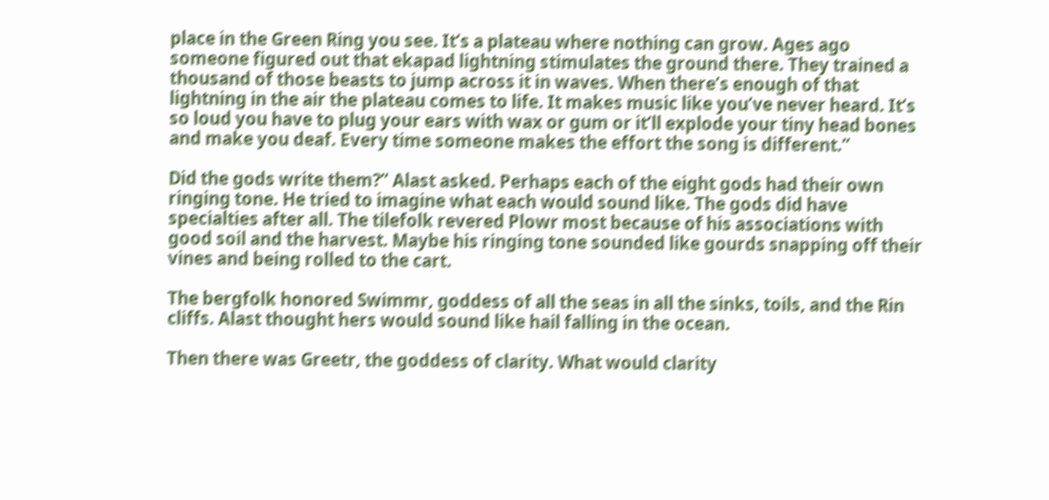place in the Green Ring you see. It’s a plateau where nothing can grow. Ages ago someone figured out that ekapad lightning stimulates the ground there. They trained a thousand of those beasts to jump across it in waves. When there’s enough of that lightning in the air the plateau comes to life. It makes music like you’ve never heard. It’s so loud you have to plug your ears with wax or gum or it’ll explode your tiny head bones and make you deaf. Every time someone makes the effort the song is different.”

Did the gods write them?” Alast asked. Perhaps each of the eight gods had their own ringing tone. He tried to imagine what each would sound like. The gods did have specialties after all. The tilefolk revered Plowr most because of his associations with good soil and the harvest. Maybe his ringing tone sounded like gourds snapping off their vines and being rolled to the cart.

The bergfolk honored Swimmr, goddess of all the seas in all the sinks, toils, and the Rin cliffs. Alast thought hers would sound like hail falling in the ocean.

Then there was Greetr, the goddess of clarity. What would clarity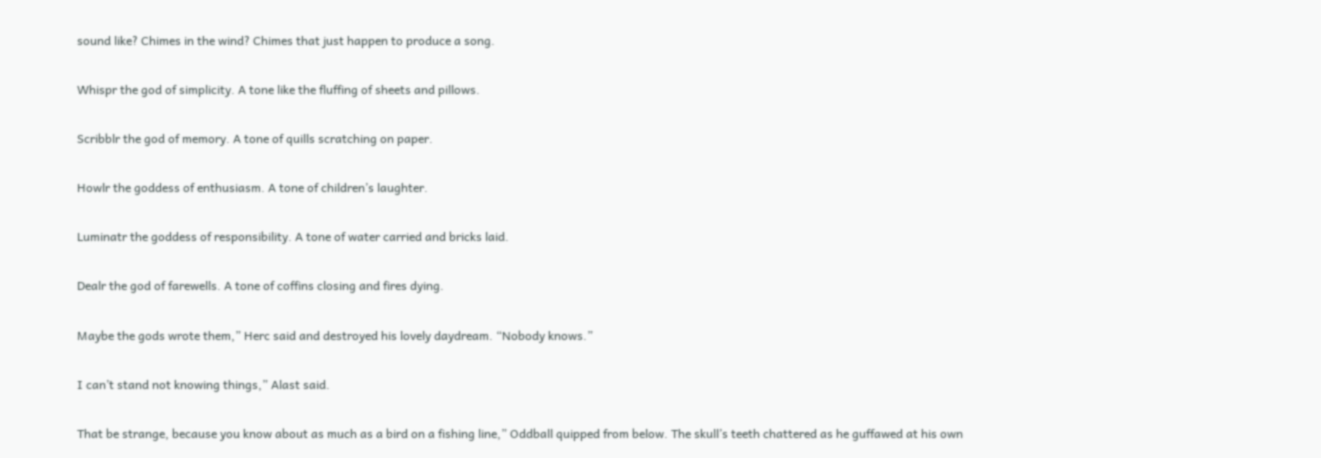sound like? Chimes in the wind? Chimes that just happen to produce a song.

Whispr the god of simplicity. A tone like the fluffing of sheets and pillows.

Scribblr the god of memory. A tone of quills scratching on paper.

Howlr the goddess of enthusiasm. A tone of children’s laughter.

Luminatr the goddess of responsibility. A tone of water carried and bricks laid.

Dealr the god of farewells. A tone of coffins closing and fires dying.

Maybe the gods wrote them,” Herc said and destroyed his lovely daydream. “Nobody knows.”

I can’t stand not knowing things,” Alast said.

That be strange, because you know about as much as a bird on a fishing line,” Oddball quipped from below. The skull’s teeth chattered as he guffawed at his own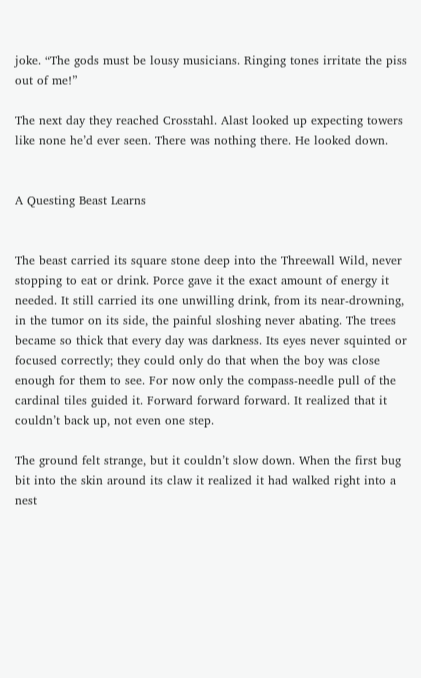joke. “The gods must be lousy musicians. Ringing tones irritate the piss out of me!”

The next day they reached Crosstahl. Alast looked up expecting towers like none he’d ever seen. There was nothing there. He looked down.


A Questing Beast Learns


The beast carried its square stone deep into the Threewall Wild, never stopping to eat or drink. Porce gave it the exact amount of energy it needed. It still carried its one unwilling drink, from its near-drowning, in the tumor on its side, the painful sloshing never abating. The trees became so thick that every day was darkness. Its eyes never squinted or focused correctly; they could only do that when the boy was close enough for them to see. For now only the compass-needle pull of the cardinal tiles guided it. Forward forward forward. It realized that it couldn’t back up, not even one step.

The ground felt strange, but it couldn’t slow down. When the first bug bit into the skin around its claw it realized it had walked right into a nest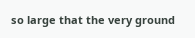so large that the very ground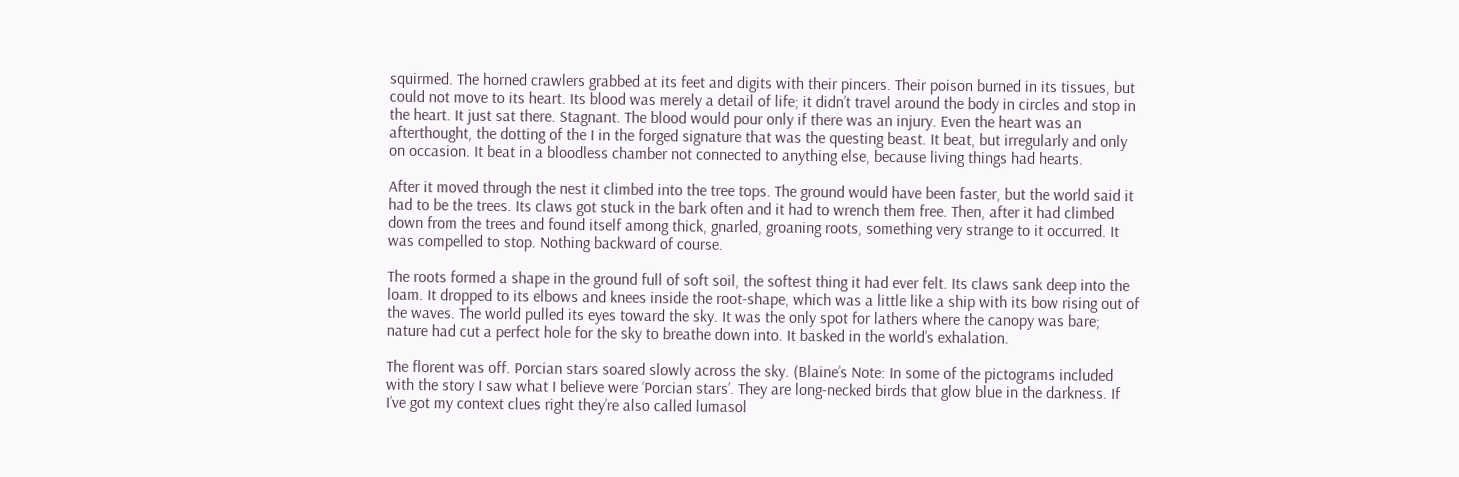squirmed. The horned crawlers grabbed at its feet and digits with their pincers. Their poison burned in its tissues, but could not move to its heart. Its blood was merely a detail of life; it didn’t travel around the body in circles and stop in the heart. It just sat there. Stagnant. The blood would pour only if there was an injury. Even the heart was an afterthought, the dotting of the I in the forged signature that was the questing beast. It beat, but irregularly and only on occasion. It beat in a bloodless chamber not connected to anything else, because living things had hearts.

After it moved through the nest it climbed into the tree tops. The ground would have been faster, but the world said it had to be the trees. Its claws got stuck in the bark often and it had to wrench them free. Then, after it had climbed down from the trees and found itself among thick, gnarled, groaning roots, something very strange to it occurred. It was compelled to stop. Nothing backward of course.

The roots formed a shape in the ground full of soft soil, the softest thing it had ever felt. Its claws sank deep into the loam. It dropped to its elbows and knees inside the root-shape, which was a little like a ship with its bow rising out of the waves. The world pulled its eyes toward the sky. It was the only spot for lathers where the canopy was bare; nature had cut a perfect hole for the sky to breathe down into. It basked in the world’s exhalation.

The florent was off. Porcian stars soared slowly across the sky. (Blaine’s Note: In some of the pictograms included with the story I saw what I believe were ‘Porcian stars’. They are long-necked birds that glow blue in the darkness. If I’ve got my context clues right they’re also called lumasol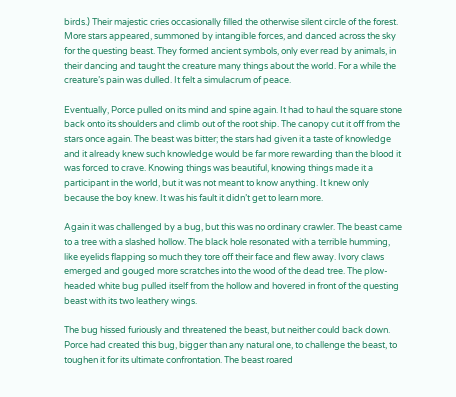birds.) Their majestic cries occasionally filled the otherwise silent circle of the forest. More stars appeared, summoned by intangible forces, and danced across the sky for the questing beast. They formed ancient symbols, only ever read by animals, in their dancing and taught the creature many things about the world. For a while the creature’s pain was dulled. It felt a simulacrum of peace.

Eventually, Porce pulled on its mind and spine again. It had to haul the square stone back onto its shoulders and climb out of the root ship. The canopy cut it off from the stars once again. The beast was bitter; the stars had given it a taste of knowledge and it already knew such knowledge would be far more rewarding than the blood it was forced to crave. Knowing things was beautiful, knowing things made it a participant in the world, but it was not meant to know anything. It knew only because the boy knew. It was his fault it didn’t get to learn more.

Again it was challenged by a bug, but this was no ordinary crawler. The beast came to a tree with a slashed hollow. The black hole resonated with a terrible humming, like eyelids flapping so much they tore off their face and flew away. Ivory claws emerged and gouged more scratches into the wood of the dead tree. The plow-headed white bug pulled itself from the hollow and hovered in front of the questing beast with its two leathery wings.

The bug hissed furiously and threatened the beast, but neither could back down. Porce had created this bug, bigger than any natural one, to challenge the beast, to toughen it for its ultimate confrontation. The beast roared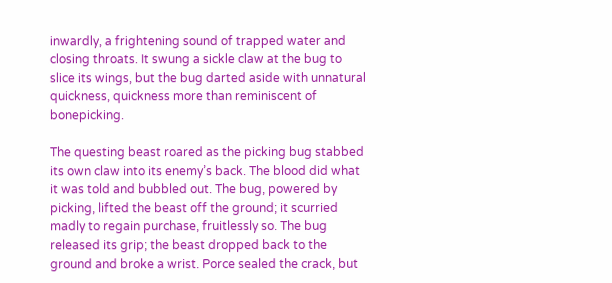inwardly, a frightening sound of trapped water and closing throats. It swung a sickle claw at the bug to slice its wings, but the bug darted aside with unnatural quickness, quickness more than reminiscent of bonepicking.

The questing beast roared as the picking bug stabbed its own claw into its enemy’s back. The blood did what it was told and bubbled out. The bug, powered by picking, lifted the beast off the ground; it scurried madly to regain purchase, fruitlessly so. The bug released its grip; the beast dropped back to the ground and broke a wrist. Porce sealed the crack, but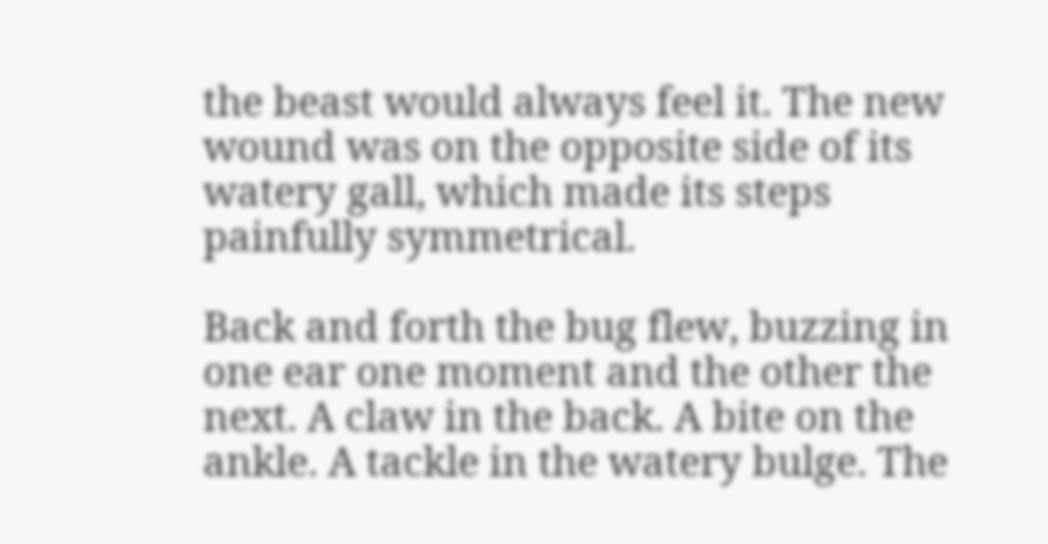the beast would always feel it. The new wound was on the opposite side of its watery gall, which made its steps painfully symmetrical.

Back and forth the bug flew, buzzing in one ear one moment and the other the next. A claw in the back. A bite on the ankle. A tackle in the watery bulge. The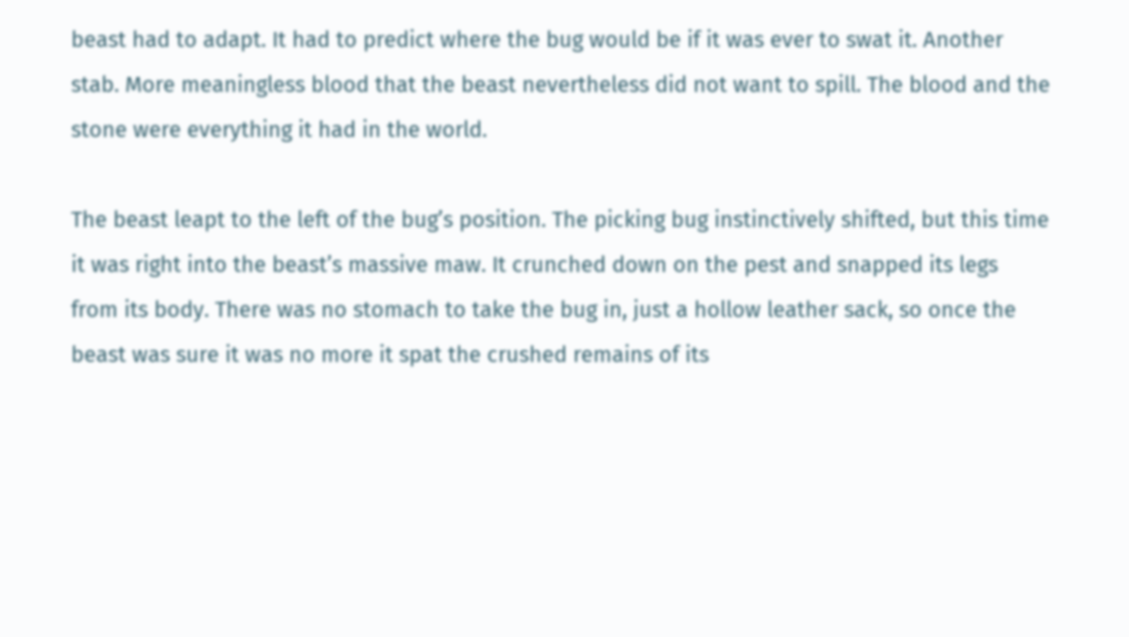beast had to adapt. It had to predict where the bug would be if it was ever to swat it. Another stab. More meaningless blood that the beast nevertheless did not want to spill. The blood and the stone were everything it had in the world.

The beast leapt to the left of the bug’s position. The picking bug instinctively shifted, but this time it was right into the beast’s massive maw. It crunched down on the pest and snapped its legs from its body. There was no stomach to take the bug in, just a hollow leather sack, so once the beast was sure it was no more it spat the crushed remains of its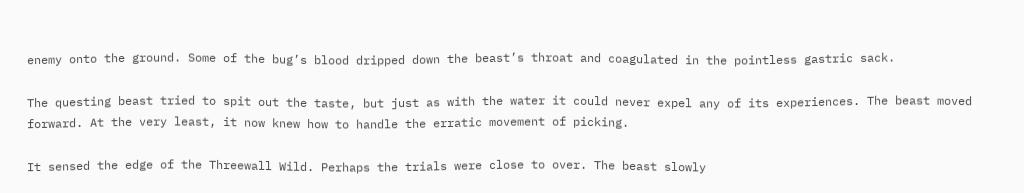enemy onto the ground. Some of the bug’s blood dripped down the beast’s throat and coagulated in the pointless gastric sack.

The questing beast tried to spit out the taste, but just as with the water it could never expel any of its experiences. The beast moved forward. At the very least, it now knew how to handle the erratic movement of picking.

It sensed the edge of the Threewall Wild. Perhaps the trials were close to over. The beast slowly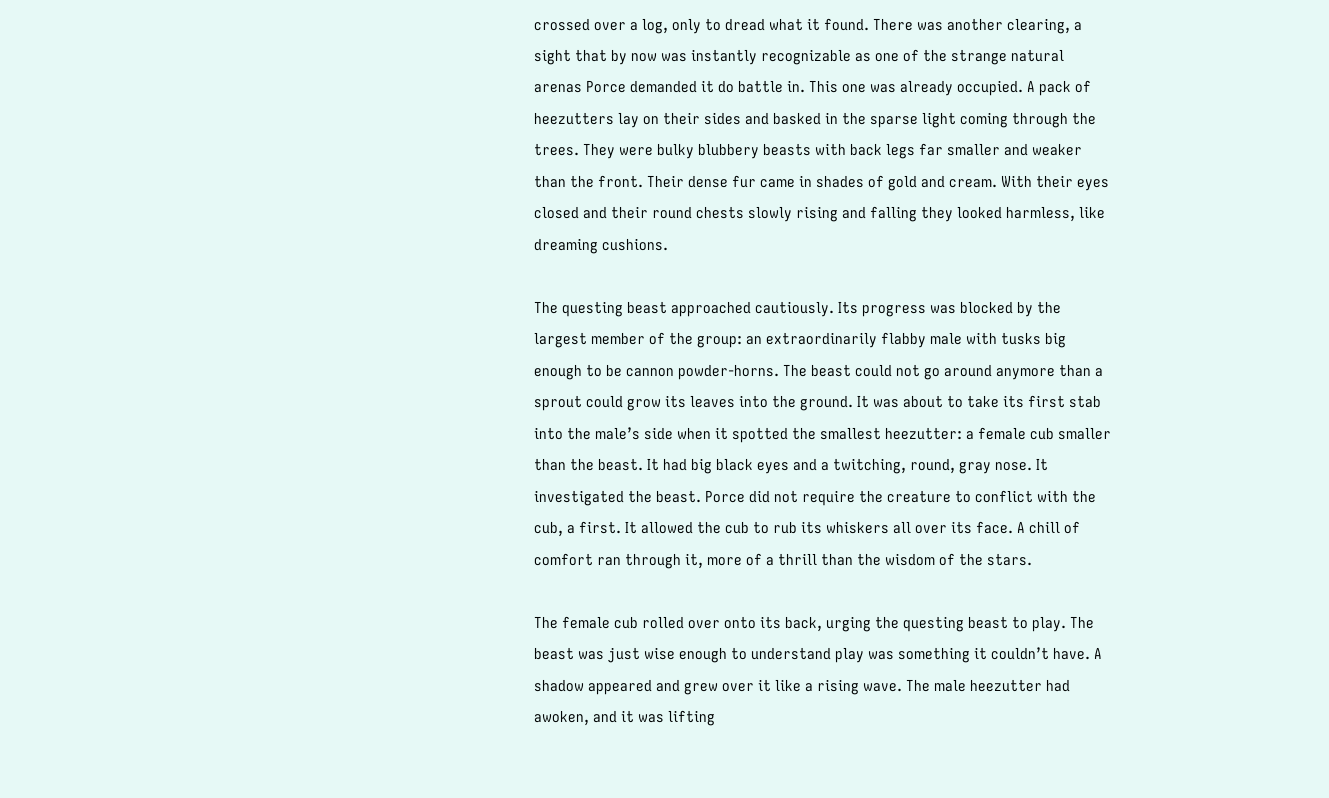crossed over a log, only to dread what it found. There was another clearing, a sight that by now was instantly recognizable as one of the strange natural arenas Porce demanded it do battle in. This one was already occupied. A pack of heezutters lay on their sides and basked in the sparse light coming through the trees. They were bulky blubbery beasts with back legs far smaller and weaker than the front. Their dense fur came in shades of gold and cream. With their eyes closed and their round chests slowly rising and falling they looked harmless, like dreaming cushions.

The questing beast approached cautiously. Its progress was blocked by the largest member of the group: an extraordinarily flabby male with tusks big enough to be cannon powder-horns. The beast could not go around anymore than a sprout could grow its leaves into the ground. It was about to take its first stab into the male’s side when it spotted the smallest heezutter: a female cub smaller than the beast. It had big black eyes and a twitching, round, gray nose. It investigated the beast. Porce did not require the creature to conflict with the cub, a first. It allowed the cub to rub its whiskers all over its face. A chill of comfort ran through it, more of a thrill than the wisdom of the stars.

The female cub rolled over onto its back, urging the questing beast to play. The beast was just wise enough to understand play was something it couldn’t have. A shadow appeared and grew over it like a rising wave. The male heezutter had awoken, and it was lifting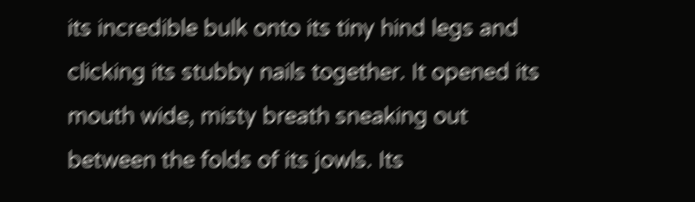its incredible bulk onto its tiny hind legs and clicking its stubby nails together. It opened its mouth wide, misty breath sneaking out between the folds of its jowls. Its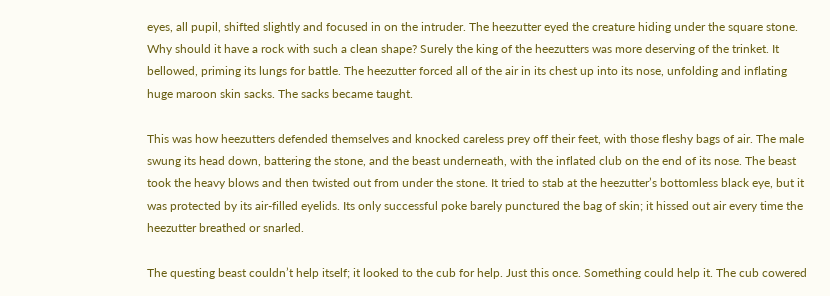eyes, all pupil, shifted slightly and focused in on the intruder. The heezutter eyed the creature hiding under the square stone. Why should it have a rock with such a clean shape? Surely the king of the heezutters was more deserving of the trinket. It bellowed, priming its lungs for battle. The heezutter forced all of the air in its chest up into its nose, unfolding and inflating huge maroon skin sacks. The sacks became taught.

This was how heezutters defended themselves and knocked careless prey off their feet, with those fleshy bags of air. The male swung its head down, battering the stone, and the beast underneath, with the inflated club on the end of its nose. The beast took the heavy blows and then twisted out from under the stone. It tried to stab at the heezutter’s bottomless black eye, but it was protected by its air-filled eyelids. Its only successful poke barely punctured the bag of skin; it hissed out air every time the heezutter breathed or snarled.

The questing beast couldn’t help itself; it looked to the cub for help. Just this once. Something could help it. The cub cowered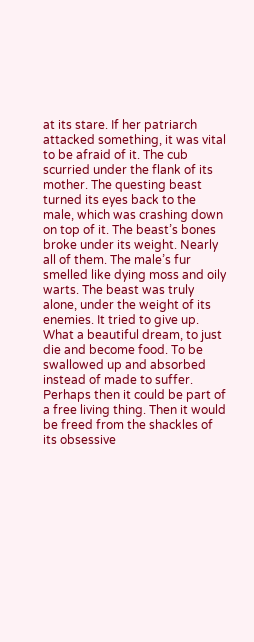at its stare. If her patriarch attacked something, it was vital to be afraid of it. The cub scurried under the flank of its mother. The questing beast turned its eyes back to the male, which was crashing down on top of it. The beast’s bones broke under its weight. Nearly all of them. The male’s fur smelled like dying moss and oily warts. The beast was truly alone, under the weight of its enemies. It tried to give up. What a beautiful dream, to just die and become food. To be swallowed up and absorbed instead of made to suffer. Perhaps then it could be part of a free living thing. Then it would be freed from the shackles of its obsessive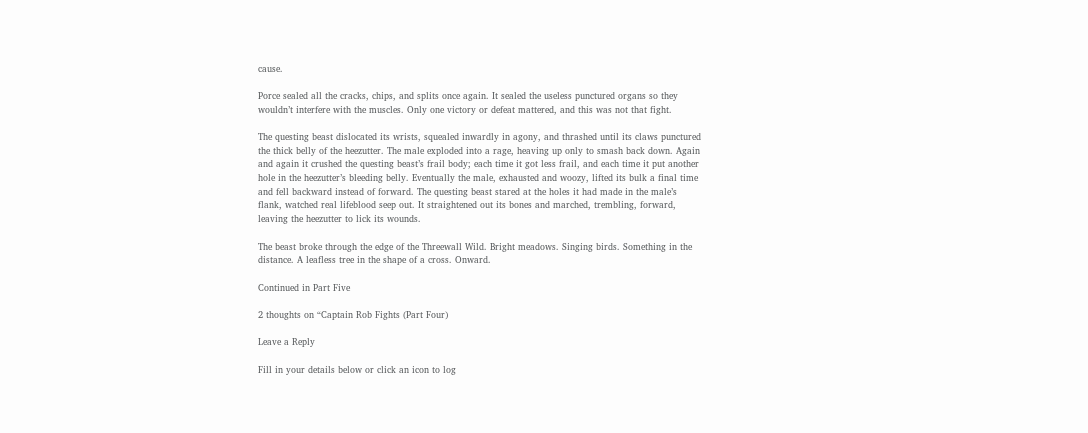cause.

Porce sealed all the cracks, chips, and splits once again. It sealed the useless punctured organs so they wouldn’t interfere with the muscles. Only one victory or defeat mattered, and this was not that fight.

The questing beast dislocated its wrists, squealed inwardly in agony, and thrashed until its claws punctured the thick belly of the heezutter. The male exploded into a rage, heaving up only to smash back down. Again and again it crushed the questing beast’s frail body; each time it got less frail, and each time it put another hole in the heezutter’s bleeding belly. Eventually the male, exhausted and woozy, lifted its bulk a final time and fell backward instead of forward. The questing beast stared at the holes it had made in the male’s flank, watched real lifeblood seep out. It straightened out its bones and marched, trembling, forward, leaving the heezutter to lick its wounds.

The beast broke through the edge of the Threewall Wild. Bright meadows. Singing birds. Something in the distance. A leafless tree in the shape of a cross. Onward.

Continued in Part Five

2 thoughts on “Captain Rob Fights (Part Four)

Leave a Reply

Fill in your details below or click an icon to log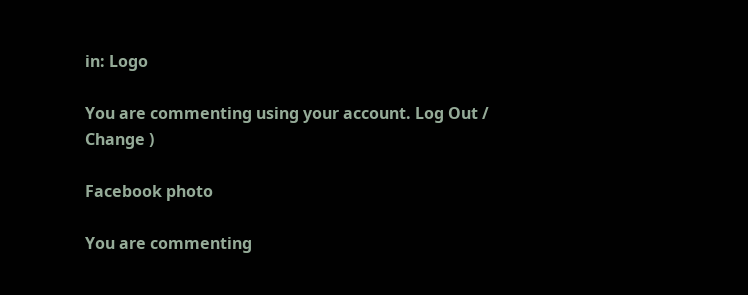in: Logo

You are commenting using your account. Log Out /  Change )

Facebook photo

You are commenting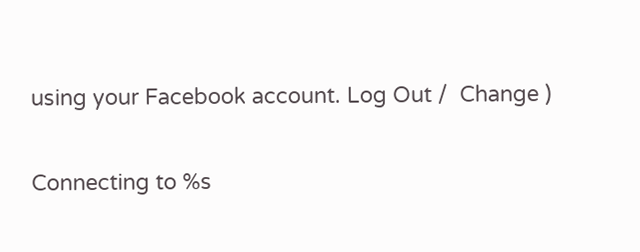using your Facebook account. Log Out /  Change )

Connecting to %s